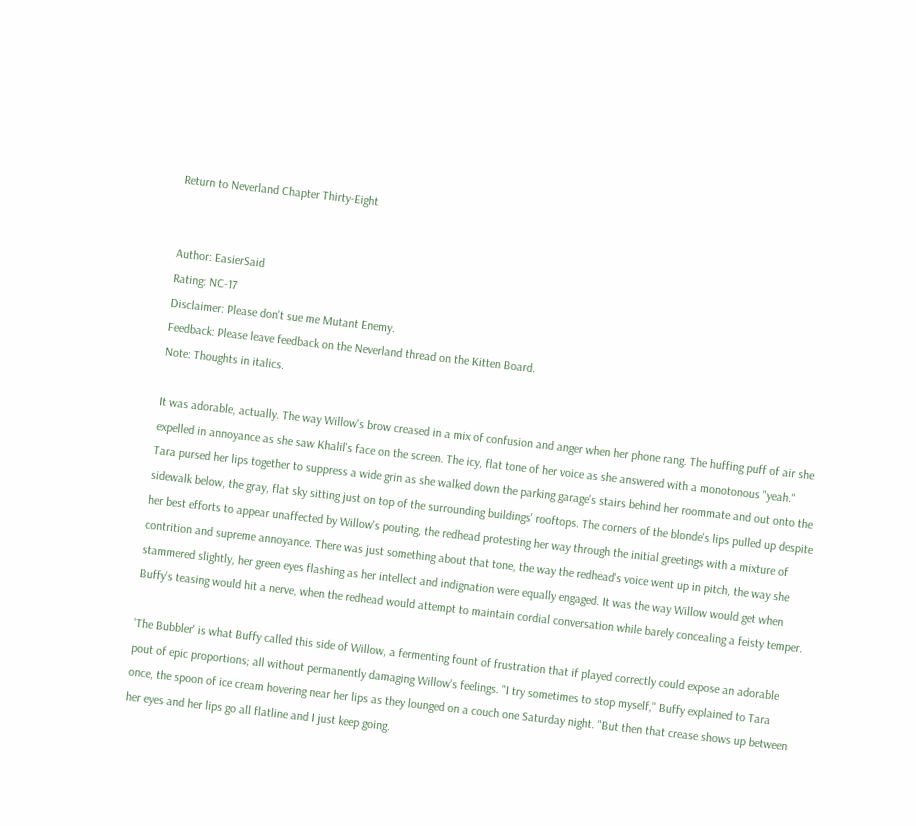Return to Neverland Chapter Thirty-Eight


Author: EasierSaid
Rating: NC-17
Disclaimer: Please don't sue me Mutant Enemy.
Feedback: Please leave feedback on the Neverland thread on the Kitten Board.
Note: Thoughts in italics.

It was adorable, actually. The way Willow's brow creased in a mix of confusion and anger when her phone rang. The huffing puff of air she expelled in annoyance as she saw Khalil's face on the screen. The icy, flat tone of her voice as she answered with a monotonous "yeah." Tara pursed her lips together to suppress a wide grin as she walked down the parking garage's stairs behind her roommate and out onto the sidewalk below, the gray, flat sky sitting just on top of the surrounding buildings' rooftops. The corners of the blonde's lips pulled up despite her best efforts to appear unaffected by Willow's pouting, the redhead protesting her way through the initial greetings with a mixture of contrition and supreme annoyance. There was just something about that tone, the way the redhead's voice went up in pitch, the way she stammered slightly, her green eyes flashing as her intellect and indignation were equally engaged. It was the way Willow would get when Buffy's teasing would hit a nerve, when the redhead would attempt to maintain cordial conversation while barely concealing a feisty temper.

'The Bubbler' is what Buffy called this side of Willow, a fermenting fount of frustration that if played correctly could expose an adorable pout of epic proportions; all without permanently damaging Willow's feelings. "I try sometimes to stop myself," Buffy explained to Tara once, the spoon of ice cream hovering near her lips as they lounged on a couch one Saturday night. "But then that crease shows up between her eyes and her lips go all flatline and I just keep going.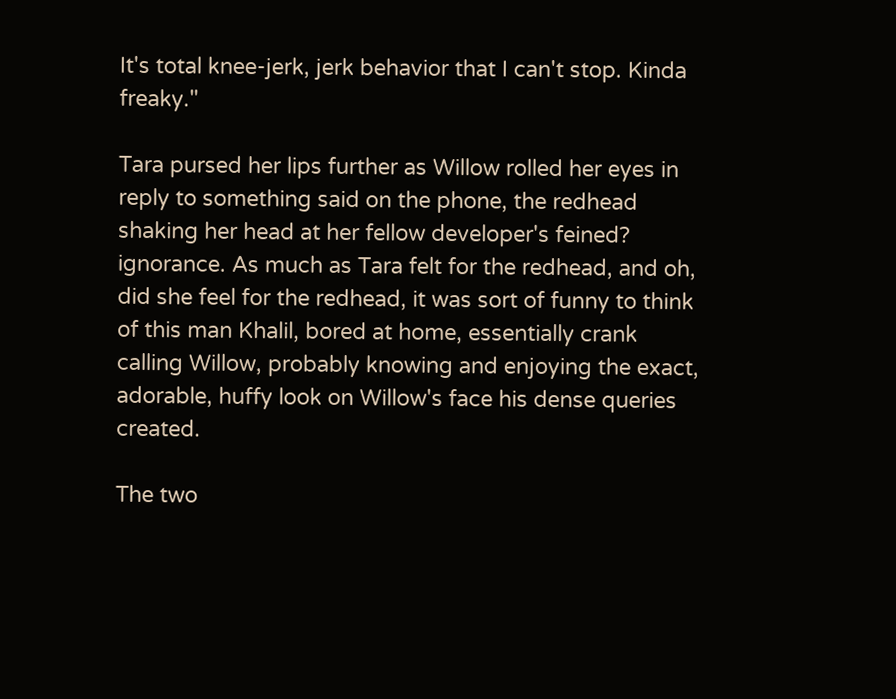It's total knee-jerk, jerk behavior that I can't stop. Kinda freaky."

Tara pursed her lips further as Willow rolled her eyes in reply to something said on the phone, the redhead shaking her head at her fellow developer's feined? ignorance. As much as Tara felt for the redhead, and oh, did she feel for the redhead, it was sort of funny to think of this man Khalil, bored at home, essentially crank calling Willow, probably knowing and enjoying the exact, adorable, huffy look on Willow's face his dense queries created.

The two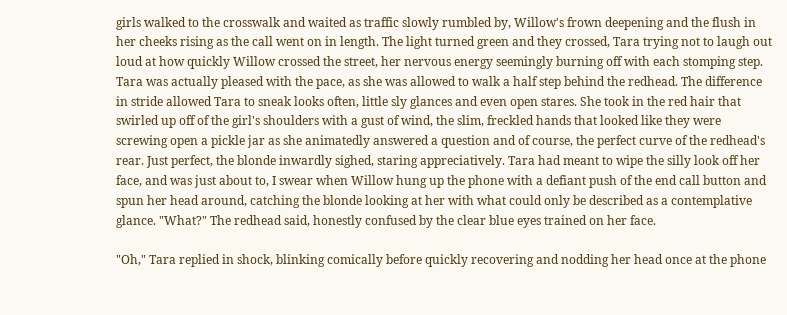girls walked to the crosswalk and waited as traffic slowly rumbled by, Willow's frown deepening and the flush in her cheeks rising as the call went on in length. The light turned green and they crossed, Tara trying not to laugh out loud at how quickly Willow crossed the street, her nervous energy seemingly burning off with each stomping step. Tara was actually pleased with the pace, as she was allowed to walk a half step behind the redhead. The difference in stride allowed Tara to sneak looks often, little sly glances and even open stares. She took in the red hair that swirled up off of the girl's shoulders with a gust of wind, the slim, freckled hands that looked like they were screwing open a pickle jar as she animatedly answered a question and of course, the perfect curve of the redhead's rear. Just perfect, the blonde inwardly sighed, staring appreciatively. Tara had meant to wipe the silly look off her face, and was just about to, I swear when Willow hung up the phone with a defiant push of the end call button and spun her head around, catching the blonde looking at her with what could only be described as a contemplative glance. "What?" The redhead said, honestly confused by the clear blue eyes trained on her face.

"Oh," Tara replied in shock, blinking comically before quickly recovering and nodding her head once at the phone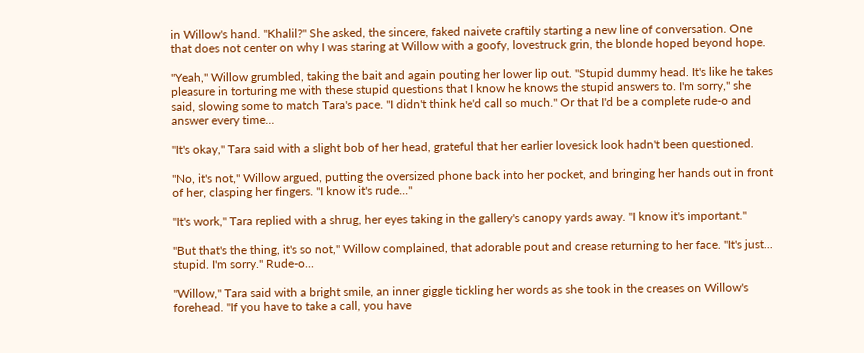in Willow's hand. "Khalil?" She asked, the sincere, faked naivete craftily starting a new line of conversation. One that does not center on why I was staring at Willow with a goofy, lovestruck grin, the blonde hoped beyond hope.

"Yeah," Willow grumbled, taking the bait and again pouting her lower lip out. "Stupid dummy head. It's like he takes pleasure in torturing me with these stupid questions that I know he knows the stupid answers to. I'm sorry," she said, slowing some to match Tara's pace. "I didn't think he'd call so much." Or that I'd be a complete rude-o and answer every time...

"It's okay," Tara said with a slight bob of her head, grateful that her earlier lovesick look hadn't been questioned.

"No, it's not," Willow argued, putting the oversized phone back into her pocket, and bringing her hands out in front of her, clasping her fingers. "I know it's rude..."

"It's work," Tara replied with a shrug, her eyes taking in the gallery's canopy yards away. "I know it's important."

"But that's the thing, it's so not," Willow complained, that adorable pout and crease returning to her face. "It's just... stupid. I'm sorry." Rude-o...

"Willow," Tara said with a bright smile, an inner giggle tickling her words as she took in the creases on Willow's forehead. "If you have to take a call, you have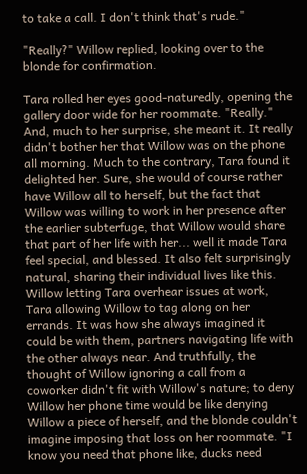to take a call. I don't think that's rude."

"Really?" Willow replied, looking over to the blonde for confirmation.

Tara rolled her eyes good-naturedly, opening the gallery door wide for her roommate. "Really." And, much to her surprise, she meant it. It really didn't bother her that Willow was on the phone all morning. Much to the contrary, Tara found it delighted her. Sure, she would of course rather have Willow all to herself, but the fact that Willow was willing to work in her presence after the earlier subterfuge, that Willow would share that part of her life with her... well it made Tara feel special, and blessed. It also felt surprisingly natural, sharing their individual lives like this. Willow letting Tara overhear issues at work, Tara allowing Willow to tag along on her errands. It was how she always imagined it could be with them, partners navigating life with the other always near. And truthfully, the thought of Willow ignoring a call from a coworker didn't fit with Willow's nature; to deny Willow her phone time would be like denying Willow a piece of herself, and the blonde couldn't imagine imposing that loss on her roommate. "I know you need that phone like, ducks need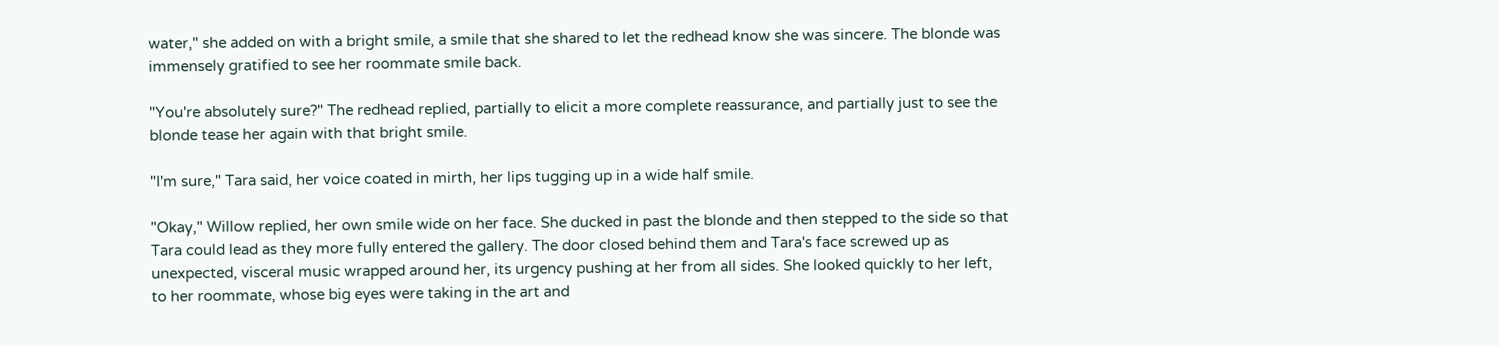water," she added on with a bright smile, a smile that she shared to let the redhead know she was sincere. The blonde was immensely gratified to see her roommate smile back.

"You're absolutely sure?" The redhead replied, partially to elicit a more complete reassurance, and partially just to see the blonde tease her again with that bright smile.

"I'm sure," Tara said, her voice coated in mirth, her lips tugging up in a wide half smile.

"Okay," Willow replied, her own smile wide on her face. She ducked in past the blonde and then stepped to the side so that Tara could lead as they more fully entered the gallery. The door closed behind them and Tara's face screwed up as unexpected, visceral music wrapped around her, its urgency pushing at her from all sides. She looked quickly to her left, to her roommate, whose big eyes were taking in the art and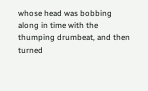whose head was bobbing along in time with the thumping drumbeat, and then turned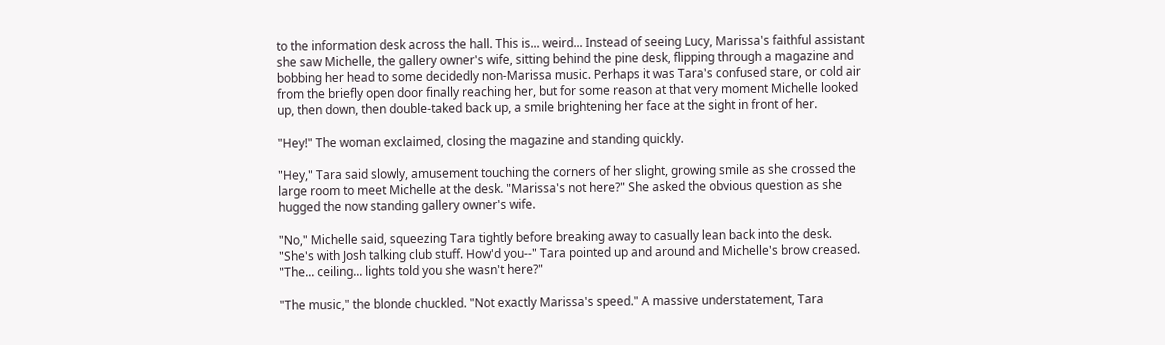to the information desk across the hall. This is... weird... Instead of seeing Lucy, Marissa's faithful assistant she saw Michelle, the gallery owner's wife, sitting behind the pine desk, flipping through a magazine and bobbing her head to some decidedly non-Marissa music. Perhaps it was Tara's confused stare, or cold air from the briefly open door finally reaching her, but for some reason at that very moment Michelle looked up, then down, then double-taked back up, a smile brightening her face at the sight in front of her.

"Hey!" The woman exclaimed, closing the magazine and standing quickly.

"Hey," Tara said slowly, amusement touching the corners of her slight, growing smile as she crossed the large room to meet Michelle at the desk. "Marissa's not here?" She asked the obvious question as she hugged the now standing gallery owner's wife.

"No," Michelle said, squeezing Tara tightly before breaking away to casually lean back into the desk. "She's with Josh talking club stuff. How'd you--" Tara pointed up and around and Michelle's brow creased. "The... ceiling... lights told you she wasn't here?"

"The music," the blonde chuckled. "Not exactly Marissa's speed." A massive understatement, Tara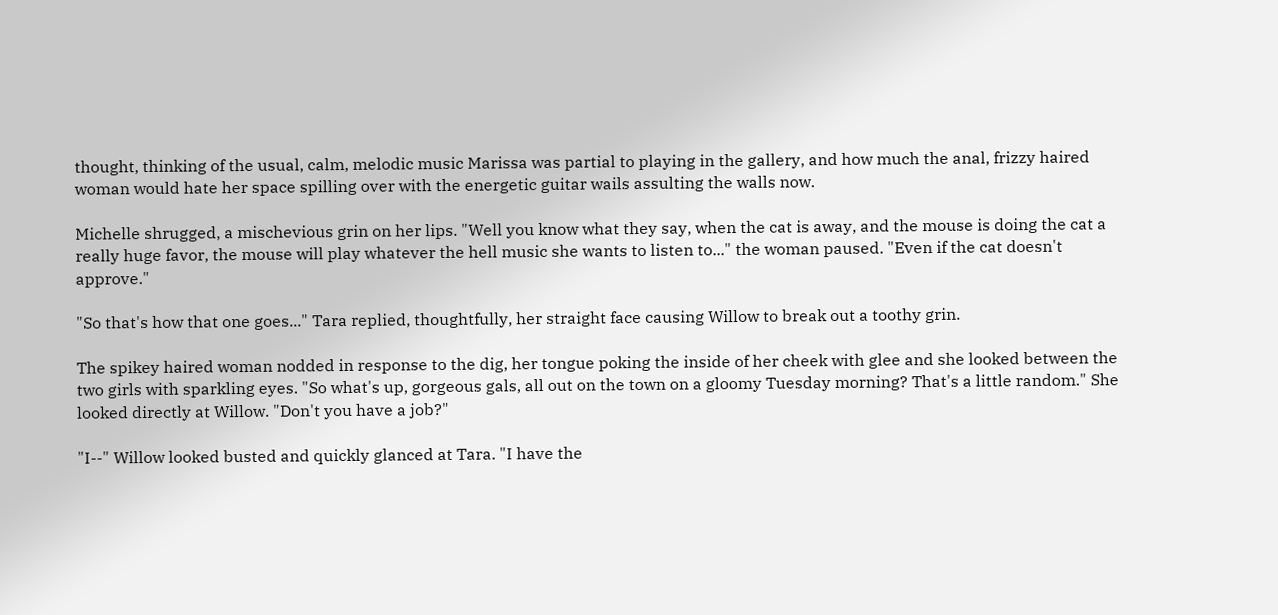thought, thinking of the usual, calm, melodic music Marissa was partial to playing in the gallery, and how much the anal, frizzy haired woman would hate her space spilling over with the energetic guitar wails assulting the walls now.

Michelle shrugged, a mischevious grin on her lips. "Well you know what they say, when the cat is away, and the mouse is doing the cat a really huge favor, the mouse will play whatever the hell music she wants to listen to..." the woman paused. "Even if the cat doesn't approve."

"So that's how that one goes..." Tara replied, thoughtfully, her straight face causing Willow to break out a toothy grin.

The spikey haired woman nodded in response to the dig, her tongue poking the inside of her cheek with glee and she looked between the two girls with sparkling eyes. "So what's up, gorgeous gals, all out on the town on a gloomy Tuesday morning? That's a little random." She looked directly at Willow. "Don't you have a job?"

"I--" Willow looked busted and quickly glanced at Tara. "I have the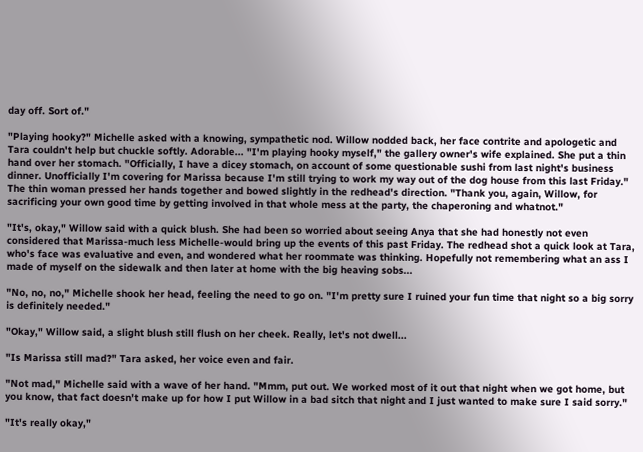day off. Sort of."

"Playing hooky?" Michelle asked with a knowing, sympathetic nod. Willow nodded back, her face contrite and apologetic and Tara couldn't help but chuckle softly. Adorable... "I'm playing hooky myself," the gallery owner's wife explained. She put a thin hand over her stomach. "Officially, I have a dicey stomach, on account of some questionable sushi from last night's business dinner. Unofficially I'm covering for Marissa because I'm still trying to work my way out of the dog house from this last Friday." The thin woman pressed her hands together and bowed slightly in the redhead's direction. "Thank you, again, Willow, for sacrificing your own good time by getting involved in that whole mess at the party, the chaperoning and whatnot."

"It's, okay," Willow said with a quick blush. She had been so worried about seeing Anya that she had honestly not even considered that Marissa-much less Michelle-would bring up the events of this past Friday. The redhead shot a quick look at Tara, who's face was evaluative and even, and wondered what her roommate was thinking. Hopefully not remembering what an ass I made of myself on the sidewalk and then later at home with the big heaving sobs...

"No, no, no," Michelle shook her head, feeling the need to go on. "I'm pretty sure I ruined your fun time that night so a big sorry is definitely needed."

"Okay," Willow said, a slight blush still flush on her cheek. Really, let's not dwell...

"Is Marissa still mad?" Tara asked, her voice even and fair.

"Not mad," Michelle said with a wave of her hand. "Mmm, put out. We worked most of it out that night when we got home, but you know, that fact doesn't make up for how I put Willow in a bad sitch that night and I just wanted to make sure I said sorry."

"It's really okay,"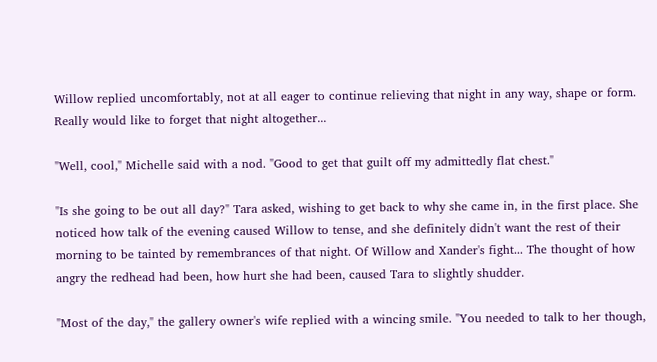Willow replied uncomfortably, not at all eager to continue relieving that night in any way, shape or form. Really would like to forget that night altogether...

"Well, cool," Michelle said with a nod. "Good to get that guilt off my admittedly flat chest."

"Is she going to be out all day?" Tara asked, wishing to get back to why she came in, in the first place. She noticed how talk of the evening caused Willow to tense, and she definitely didn't want the rest of their morning to be tainted by remembrances of that night. Of Willow and Xander's fight... The thought of how angry the redhead had been, how hurt she had been, caused Tara to slightly shudder.

"Most of the day," the gallery owner's wife replied with a wincing smile. "You needed to talk to her though,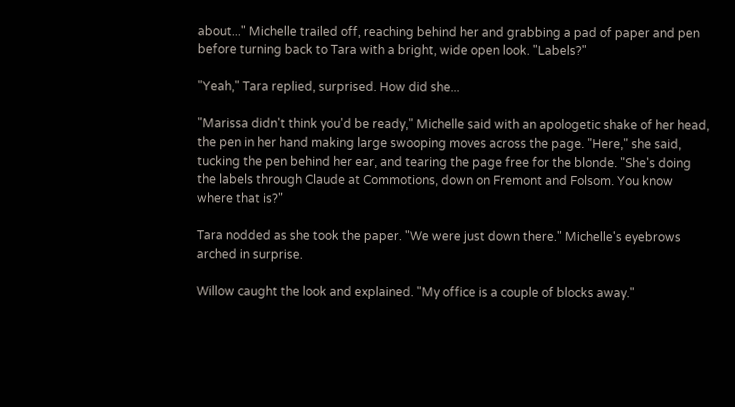about..." Michelle trailed off, reaching behind her and grabbing a pad of paper and pen before turning back to Tara with a bright, wide open look. "Labels?"

"Yeah," Tara replied, surprised. How did she...

"Marissa didn't think you'd be ready," Michelle said with an apologetic shake of her head, the pen in her hand making large swooping moves across the page. "Here," she said, tucking the pen behind her ear, and tearing the page free for the blonde. "She's doing the labels through Claude at Commotions, down on Fremont and Folsom. You know where that is?"

Tara nodded as she took the paper. "We were just down there." Michelle's eyebrows arched in surprise.

Willow caught the look and explained. "My office is a couple of blocks away."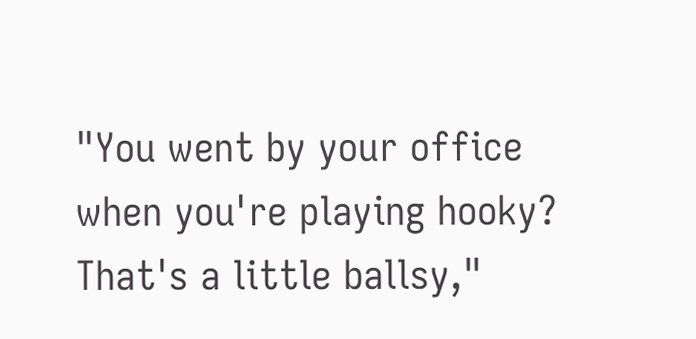"You went by your office when you're playing hooky? That's a little ballsy,"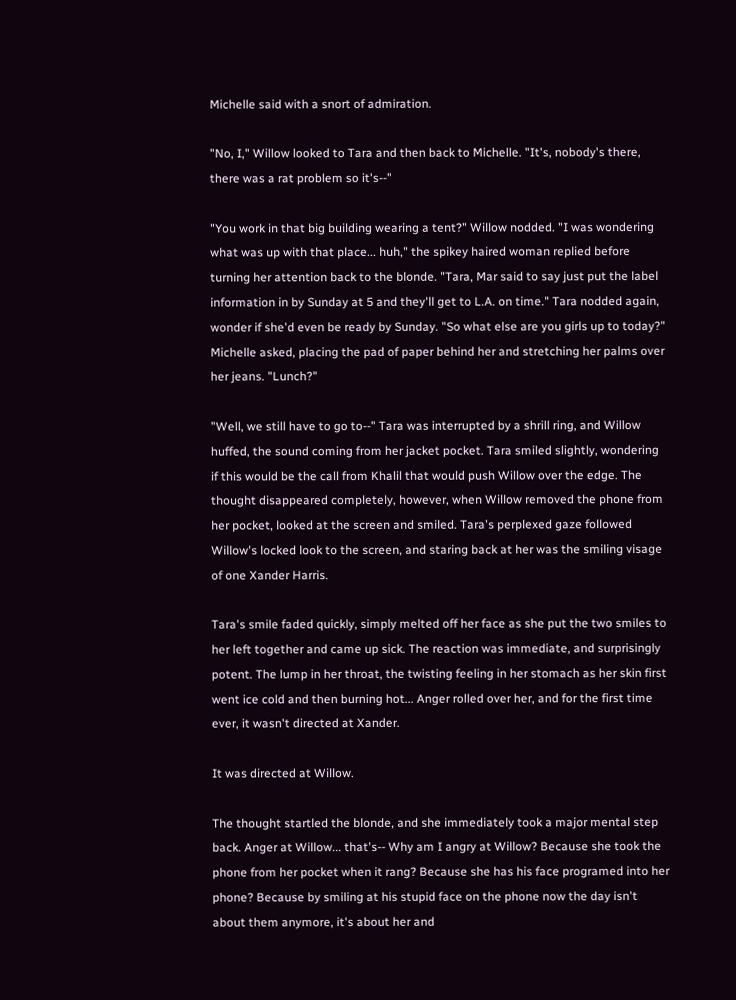Michelle said with a snort of admiration.

"No, I," Willow looked to Tara and then back to Michelle. "It's, nobody's there, there was a rat problem so it's--"

"You work in that big building wearing a tent?" Willow nodded. "I was wondering what was up with that place... huh," the spikey haired woman replied before turning her attention back to the blonde. "Tara, Mar said to say just put the label information in by Sunday at 5 and they'll get to L.A. on time." Tara nodded again, wonder if she'd even be ready by Sunday. "So what else are you girls up to today?" Michelle asked, placing the pad of paper behind her and stretching her palms over her jeans. "Lunch?"

"Well, we still have to go to--" Tara was interrupted by a shrill ring, and Willow huffed, the sound coming from her jacket pocket. Tara smiled slightly, wondering if this would be the call from Khalil that would push Willow over the edge. The thought disappeared completely, however, when Willow removed the phone from her pocket, looked at the screen and smiled. Tara's perplexed gaze followed Willow's locked look to the screen, and staring back at her was the smiling visage of one Xander Harris.

Tara's smile faded quickly, simply melted off her face as she put the two smiles to her left together and came up sick. The reaction was immediate, and surprisingly potent. The lump in her throat, the twisting feeling in her stomach as her skin first went ice cold and then burning hot... Anger rolled over her, and for the first time ever, it wasn't directed at Xander.

It was directed at Willow.

The thought startled the blonde, and she immediately took a major mental step back. Anger at Willow... that's-- Why am I angry at Willow? Because she took the phone from her pocket when it rang? Because she has his face programed into her phone? Because by smiling at his stupid face on the phone now the day isn't about them anymore, it's about her and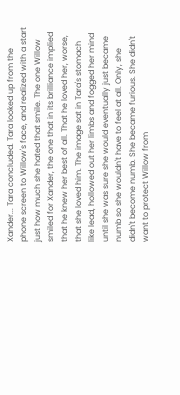Xander... Tara concluded. Tara looked up from the phone screen to Willow's face, and realized with a start just how much she hated that smile. The one Willow smiled for Xander, the one that in its brilliance implied that he knew her best of all. That he loved her, worse, that she loved him. The image sat in Tara's stomach like lead, hollowed out her limbs and fogged her mind until she was sure she would eventually just became numb so she wouldn't have to feel at all. Only, she didn't become numb. She became furious. She didn't want to protect Willow from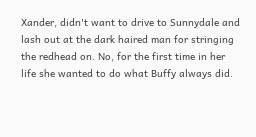Xander, didn't want to drive to Sunnydale and lash out at the dark haired man for stringing the redhead on. No, for the first time in her life she wanted to do what Buffy always did.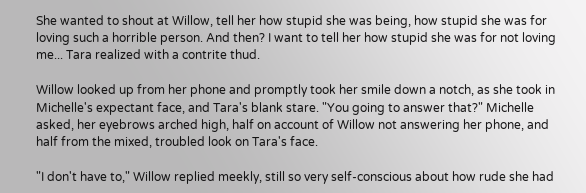She wanted to shout at Willow, tell her how stupid she was being, how stupid she was for loving such a horrible person. And then? I want to tell her how stupid she was for not loving me... Tara realized with a contrite thud.

Willow looked up from her phone and promptly took her smile down a notch, as she took in Michelle's expectant face, and Tara's blank stare. "You going to answer that?" Michelle asked, her eyebrows arched high, half on account of Willow not answering her phone, and half from the mixed, troubled look on Tara's face.

"I don't have to," Willow replied meekly, still so very self-conscious about how rude she had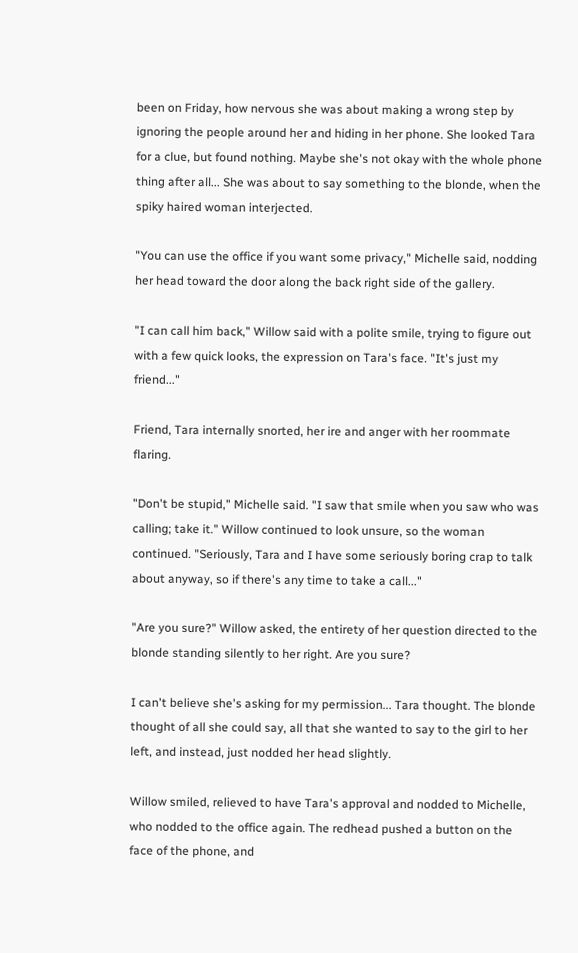been on Friday, how nervous she was about making a wrong step by ignoring the people around her and hiding in her phone. She looked Tara for a clue, but found nothing. Maybe she's not okay with the whole phone thing after all... She was about to say something to the blonde, when the spiky haired woman interjected.

"You can use the office if you want some privacy," Michelle said, nodding her head toward the door along the back right side of the gallery.

"I can call him back," Willow said with a polite smile, trying to figure out with a few quick looks, the expression on Tara's face. "It's just my friend..."

Friend, Tara internally snorted, her ire and anger with her roommate flaring.

"Don't be stupid," Michelle said. "I saw that smile when you saw who was calling; take it." Willow continued to look unsure, so the woman continued. "Seriously, Tara and I have some seriously boring crap to talk about anyway, so if there's any time to take a call..."

"Are you sure?" Willow asked, the entirety of her question directed to the blonde standing silently to her right. Are you sure?

I can't believe she's asking for my permission... Tara thought. The blonde thought of all she could say, all that she wanted to say to the girl to her left, and instead, just nodded her head slightly.

Willow smiled, relieved to have Tara's approval and nodded to Michelle, who nodded to the office again. The redhead pushed a button on the face of the phone, and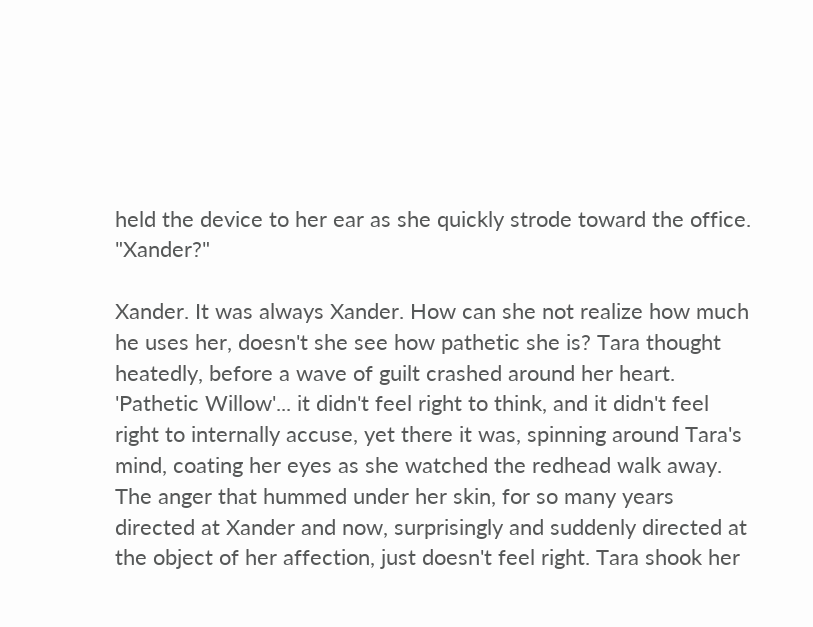held the device to her ear as she quickly strode toward the office. "Xander?"

Xander. It was always Xander. How can she not realize how much he uses her, doesn't she see how pathetic she is? Tara thought heatedly, before a wave of guilt crashed around her heart. 'Pathetic Willow'... it didn't feel right to think, and it didn't feel right to internally accuse, yet there it was, spinning around Tara's mind, coating her eyes as she watched the redhead walk away. The anger that hummed under her skin, for so many years directed at Xander and now, surprisingly and suddenly directed at the object of her affection, just doesn't feel right. Tara shook her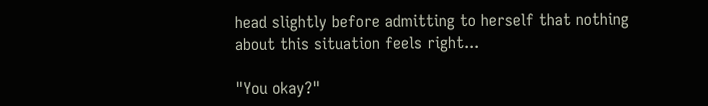head slightly before admitting to herself that nothing about this situation feels right...

"You okay?"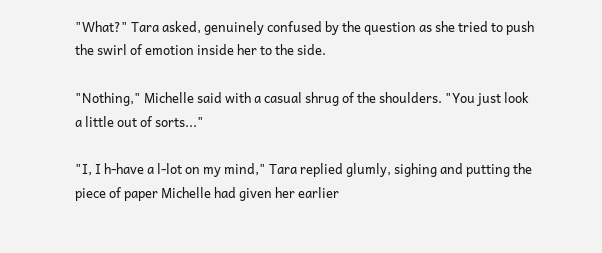"What?" Tara asked, genuinely confused by the question as she tried to push the swirl of emotion inside her to the side.

"Nothing," Michelle said with a casual shrug of the shoulders. "You just look a little out of sorts..."

"I, I h-have a l-lot on my mind," Tara replied glumly, sighing and putting the piece of paper Michelle had given her earlier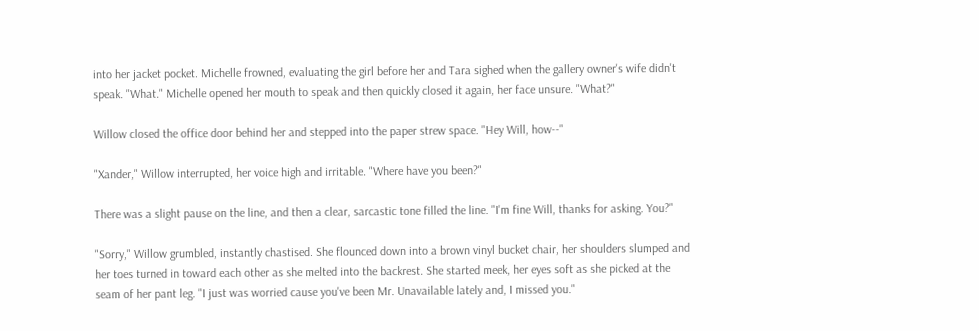into her jacket pocket. Michelle frowned, evaluating the girl before her and Tara sighed when the gallery owner's wife didn't speak. "What." Michelle opened her mouth to speak and then quickly closed it again, her face unsure. "What?"

Willow closed the office door behind her and stepped into the paper strew space. "Hey Will, how--"

"Xander," Willow interrupted, her voice high and irritable. "Where have you been?"

There was a slight pause on the line, and then a clear, sarcastic tone filled the line. "I'm fine Will, thanks for asking. You?"

"Sorry," Willow grumbled, instantly chastised. She flounced down into a brown vinyl bucket chair, her shoulders slumped and her toes turned in toward each other as she melted into the backrest. She started meek, her eyes soft as she picked at the seam of her pant leg. "I just was worried cause you've been Mr. Unavailable lately and, I missed you."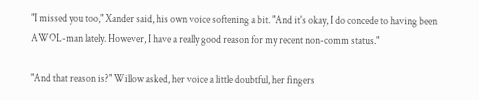"I missed you too," Xander said, his own voice softening a bit. "And it's okay, I do concede to having been AWOL-man lately. However, I have a really good reason for my recent non-comm status."

"And that reason is?" Willow asked, her voice a little doubtful, her fingers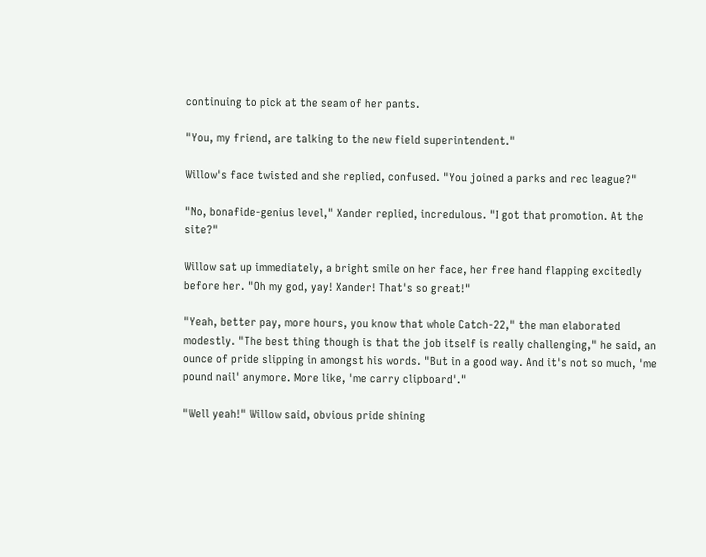continuing to pick at the seam of her pants.

"You, my friend, are talking to the new field superintendent."

Willow's face twisted and she replied, confused. "You joined a parks and rec league?"

"No, bonafide-genius level," Xander replied, incredulous. "I got that promotion. At the site?"

Willow sat up immediately, a bright smile on her face, her free hand flapping excitedly before her. "Oh my god, yay! Xander! That's so great!"

"Yeah, better pay, more hours, you know that whole Catch-22," the man elaborated modestly. "The best thing though is that the job itself is really challenging," he said, an ounce of pride slipping in amongst his words. "But in a good way. And it's not so much, 'me pound nail' anymore. More like, 'me carry clipboard'."

"Well yeah!" Willow said, obvious pride shining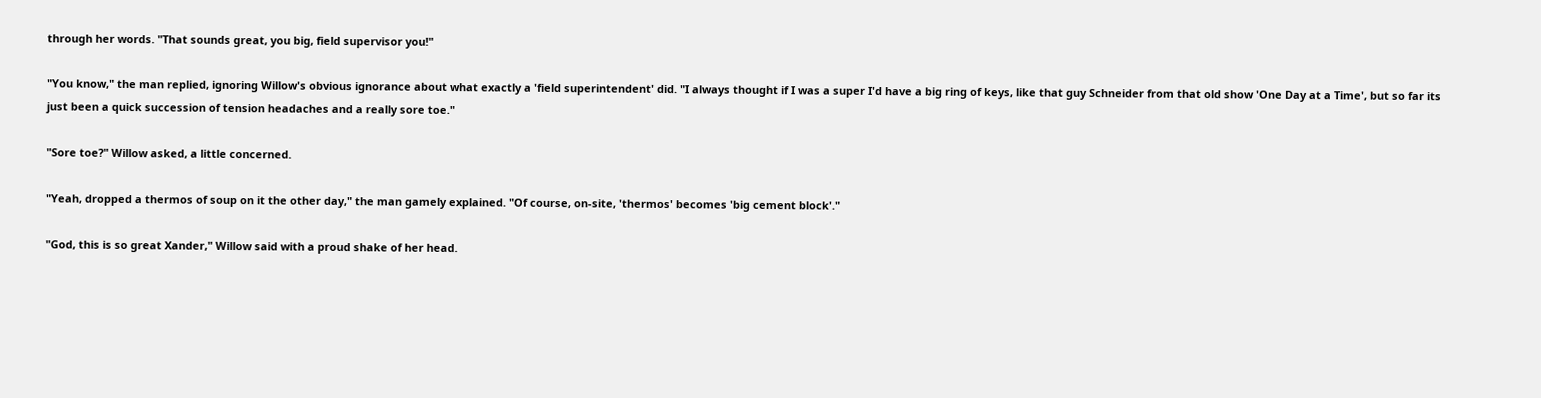through her words. "That sounds great, you big, field supervisor you!"

"You know," the man replied, ignoring Willow's obvious ignorance about what exactly a 'field superintendent' did. "I always thought if I was a super I'd have a big ring of keys, like that guy Schneider from that old show 'One Day at a Time', but so far its just been a quick succession of tension headaches and a really sore toe."

"Sore toe?" Willow asked, a little concerned.

"Yeah, dropped a thermos of soup on it the other day," the man gamely explained. "Of course, on-site, 'thermos' becomes 'big cement block'."

"God, this is so great Xander," Willow said with a proud shake of her head.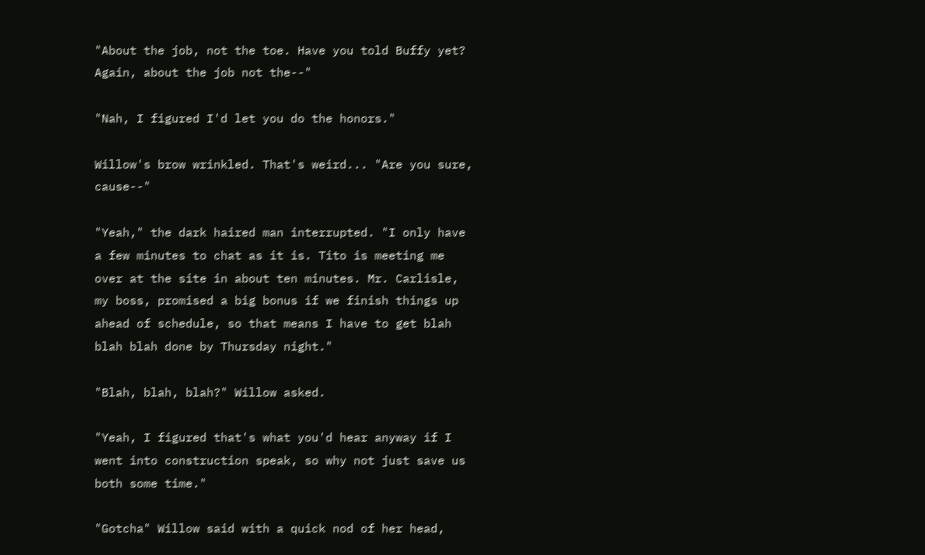"About the job, not the toe. Have you told Buffy yet? Again, about the job not the--"

"Nah, I figured I'd let you do the honors."

Willow's brow wrinkled. That's weird... "Are you sure, cause--"

"Yeah," the dark haired man interrupted. "I only have a few minutes to chat as it is. Tito is meeting me over at the site in about ten minutes. Mr. Carlisle, my boss, promised a big bonus if we finish things up ahead of schedule, so that means I have to get blah blah blah done by Thursday night."

"Blah, blah, blah?" Willow asked.

"Yeah, I figured that's what you'd hear anyway if I went into construction speak, so why not just save us both some time."

"Gotcha" Willow said with a quick nod of her head,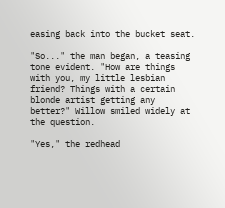easing back into the bucket seat.

"So..." the man began, a teasing tone evident. "How are things with you, my little lesbian friend? Things with a certain blonde artist getting any better?" Willow smiled widely at the question.

"Yes," the redhead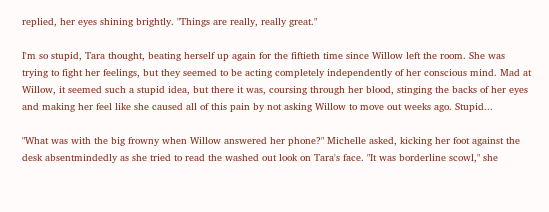replied, her eyes shining brightly. "Things are really, really great."

I'm so stupid, Tara thought, beating herself up again for the fiftieth time since Willow left the room. She was trying to fight her feelings, but they seemed to be acting completely independently of her conscious mind. Mad at Willow, it seemed such a stupid idea, but there it was, coursing through her blood, stinging the backs of her eyes and making her feel like she caused all of this pain by not asking Willow to move out weeks ago. Stupid...

"What was with the big frowny when Willow answered her phone?" Michelle asked, kicking her foot against the desk absentmindedly as she tried to read the washed out look on Tara's face. "It was borderline scowl," she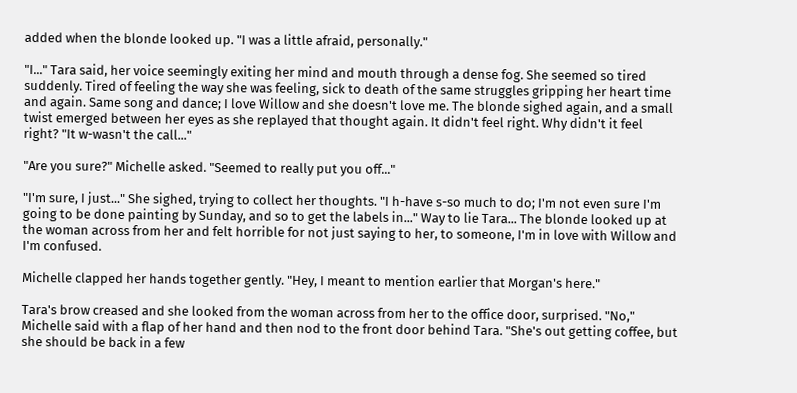added when the blonde looked up. "I was a little afraid, personally."

"I..." Tara said, her voice seemingly exiting her mind and mouth through a dense fog. She seemed so tired suddenly. Tired of feeling the way she was feeling, sick to death of the same struggles gripping her heart time and again. Same song and dance; I love Willow and she doesn't love me. The blonde sighed again, and a small twist emerged between her eyes as she replayed that thought again. It didn't feel right. Why didn't it feel right? "It w-wasn't the call..."

"Are you sure?" Michelle asked. "Seemed to really put you off..."

"I'm sure, I just..." She sighed, trying to collect her thoughts. "I h-have s-so much to do; I'm not even sure I'm going to be done painting by Sunday, and so to get the labels in..." Way to lie Tara... The blonde looked up at the woman across from her and felt horrible for not just saying to her, to someone, I'm in love with Willow and I'm confused.

Michelle clapped her hands together gently. "Hey, I meant to mention earlier that Morgan's here."

Tara's brow creased and she looked from the woman across from her to the office door, surprised. "No," Michelle said with a flap of her hand and then nod to the front door behind Tara. "She's out getting coffee, but she should be back in a few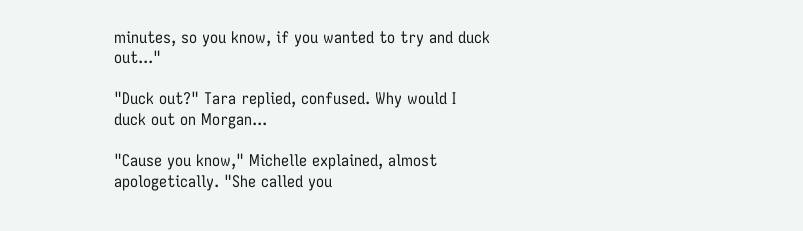minutes, so you know, if you wanted to try and duck out..."

"Duck out?" Tara replied, confused. Why would I duck out on Morgan...

"Cause you know," Michelle explained, almost apologetically. "She called you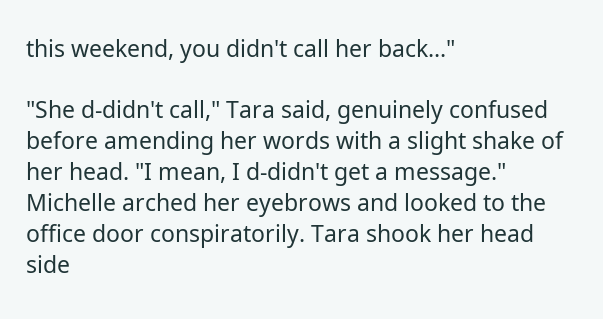this weekend, you didn't call her back..."

"She d-didn't call," Tara said, genuinely confused before amending her words with a slight shake of her head. "I mean, I d-didn't get a message." Michelle arched her eyebrows and looked to the office door conspiratorily. Tara shook her head side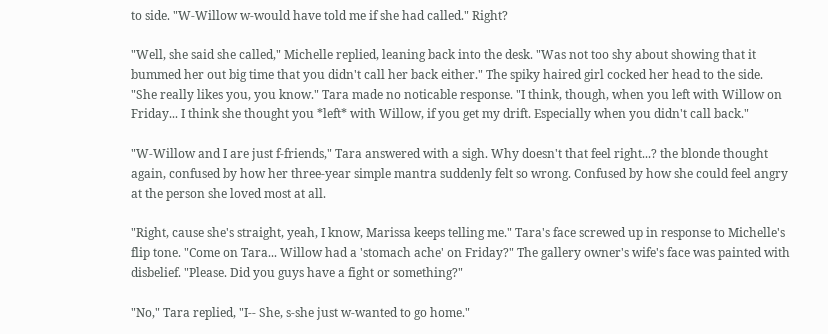to side. "W-Willow w-would have told me if she had called." Right?

"Well, she said she called," Michelle replied, leaning back into the desk. "Was not too shy about showing that it bummed her out big time that you didn't call her back either." The spiky haired girl cocked her head to the side. "She really likes you, you know." Tara made no noticable response. "I think, though, when you left with Willow on Friday... I think she thought you *left* with Willow, if you get my drift. Especially when you didn't call back."

"W-Willow and I are just f-friends," Tara answered with a sigh. Why doesn't that feel right...? the blonde thought again, confused by how her three-year simple mantra suddenly felt so wrong. Confused by how she could feel angry at the person she loved most at all.

"Right, cause she's straight, yeah, I know, Marissa keeps telling me." Tara's face screwed up in response to Michelle's flip tone. "Come on Tara... Willow had a 'stomach ache' on Friday?" The gallery owner's wife's face was painted with disbelief. "Please. Did you guys have a fight or something?"

"No," Tara replied, "I-- She, s-she just w-wanted to go home."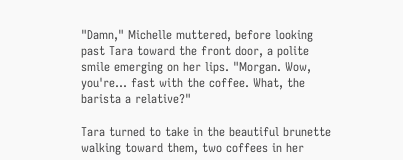"Damn," Michelle muttered, before looking past Tara toward the front door, a polite smile emerging on her lips. "Morgan. Wow, you're... fast with the coffee. What, the barista a relative?"

Tara turned to take in the beautiful brunette walking toward them, two coffees in her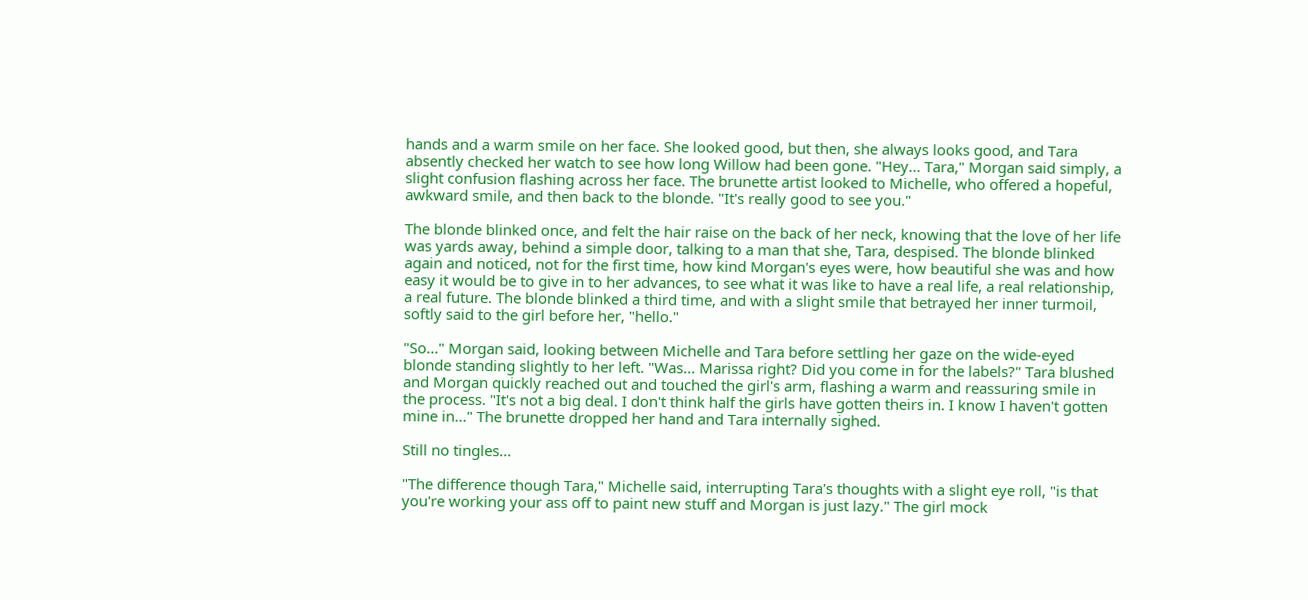hands and a warm smile on her face. She looked good, but then, she always looks good, and Tara absently checked her watch to see how long Willow had been gone. "Hey... Tara," Morgan said simply, a slight confusion flashing across her face. The brunette artist looked to Michelle, who offered a hopeful, awkward smile, and then back to the blonde. "It's really good to see you."

The blonde blinked once, and felt the hair raise on the back of her neck, knowing that the love of her life was yards away, behind a simple door, talking to a man that she, Tara, despised. The blonde blinked again and noticed, not for the first time, how kind Morgan's eyes were, how beautiful she was and how easy it would be to give in to her advances, to see what it was like to have a real life, a real relationship, a real future. The blonde blinked a third time, and with a slight smile that betrayed her inner turmoil, softly said to the girl before her, "hello."

"So..." Morgan said, looking between Michelle and Tara before settling her gaze on the wide-eyed blonde standing slightly to her left. "Was... Marissa right? Did you come in for the labels?" Tara blushed and Morgan quickly reached out and touched the girl's arm, flashing a warm and reassuring smile in the process. "It's not a big deal. I don't think half the girls have gotten theirs in. I know I haven't gotten mine in..." The brunette dropped her hand and Tara internally sighed.

Still no tingles...

"The difference though Tara," Michelle said, interrupting Tara's thoughts with a slight eye roll, "is that you're working your ass off to paint new stuff and Morgan is just lazy." The girl mock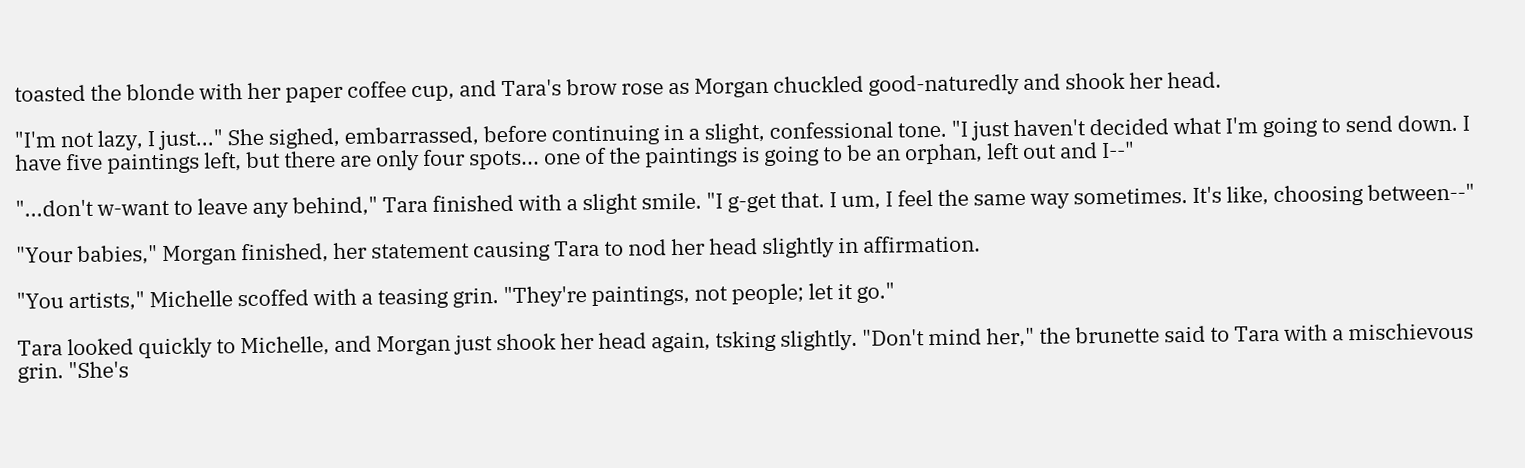toasted the blonde with her paper coffee cup, and Tara's brow rose as Morgan chuckled good-naturedly and shook her head.

"I'm not lazy, I just..." She sighed, embarrassed, before continuing in a slight, confessional tone. "I just haven't decided what I'm going to send down. I have five paintings left, but there are only four spots... one of the paintings is going to be an orphan, left out and I--"

"...don't w-want to leave any behind," Tara finished with a slight smile. "I g-get that. I um, I feel the same way sometimes. It's like, choosing between--"

"Your babies," Morgan finished, her statement causing Tara to nod her head slightly in affirmation.

"You artists," Michelle scoffed with a teasing grin. "They're paintings, not people; let it go."

Tara looked quickly to Michelle, and Morgan just shook her head again, tsking slightly. "Don't mind her," the brunette said to Tara with a mischievous grin. "She's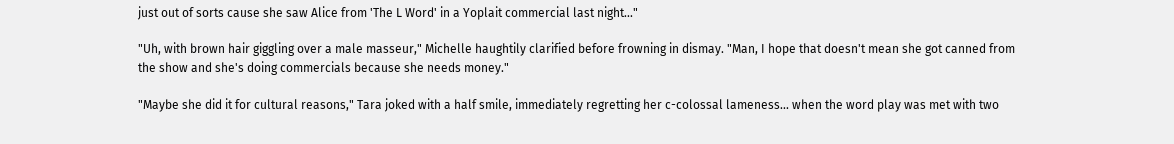just out of sorts cause she saw Alice from 'The L Word' in a Yoplait commercial last night..."

"Uh, with brown hair giggling over a male masseur," Michelle haughtily clarified before frowning in dismay. "Man, I hope that doesn't mean she got canned from the show and she's doing commercials because she needs money."

"Maybe she did it for cultural reasons," Tara joked with a half smile, immediately regretting her c-colossal lameness... when the word play was met with two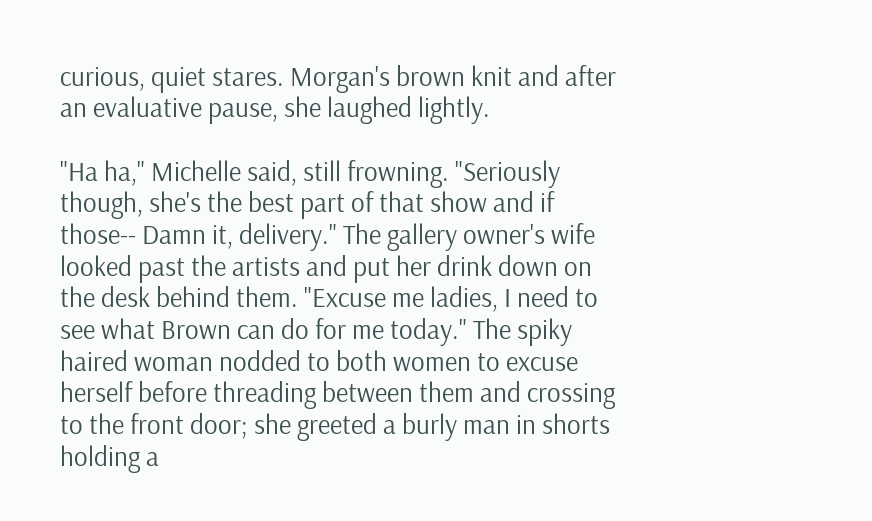curious, quiet stares. Morgan's brown knit and after an evaluative pause, she laughed lightly.

"Ha ha," Michelle said, still frowning. "Seriously though, she's the best part of that show and if those-- Damn it, delivery." The gallery owner's wife looked past the artists and put her drink down on the desk behind them. "Excuse me ladies, I need to see what Brown can do for me today." The spiky haired woman nodded to both women to excuse herself before threading between them and crossing to the front door; she greeted a burly man in shorts holding a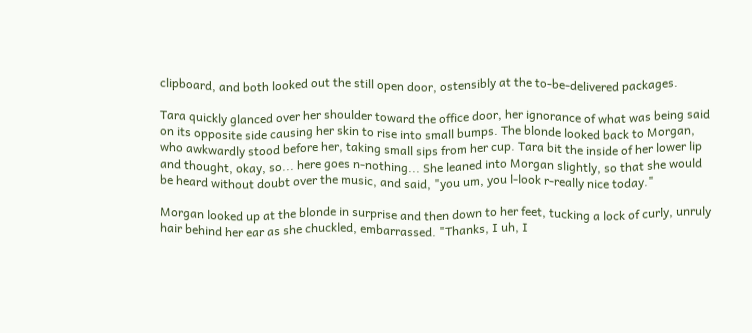clipboard, and both looked out the still open door, ostensibly at the to-be-delivered packages.

Tara quickly glanced over her shoulder toward the office door, her ignorance of what was being said on its opposite side causing her skin to rise into small bumps. The blonde looked back to Morgan, who awkwardly stood before her, taking small sips from her cup. Tara bit the inside of her lower lip and thought, okay, so... here goes n-nothing... She leaned into Morgan slightly, so that she would be heard without doubt over the music, and said, "you um, you l-look r-really nice today."

Morgan looked up at the blonde in surprise and then down to her feet, tucking a lock of curly, unruly hair behind her ear as she chuckled, embarrassed. "Thanks, I uh, I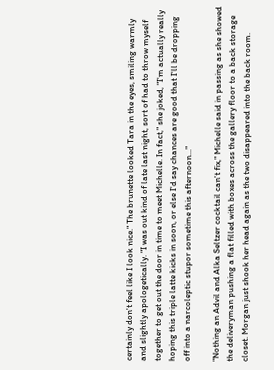certainly don't feel like I look nice." The brunette looked Tara in the eyes, smiling warmly and slightly apologetically. "I was out kind of late last night, sort of had to throw myself together to get out the door in time to meet Michelle. In fact," she joked, "I'm actually really hoping this triple latte kicks in soon, or else I'd say chances are good that I'll be dropping off into a narcoleptic stupor sometime this afternoon..."

"Nothing an Advil and Alka Seltzer cocktail can't fix," Michelle said in passing as she showed the deliveryman pushing a flat filled with boxes across the gallery floor to a back storage closet. Morgan just shook her head again as the two disappeared into the back room.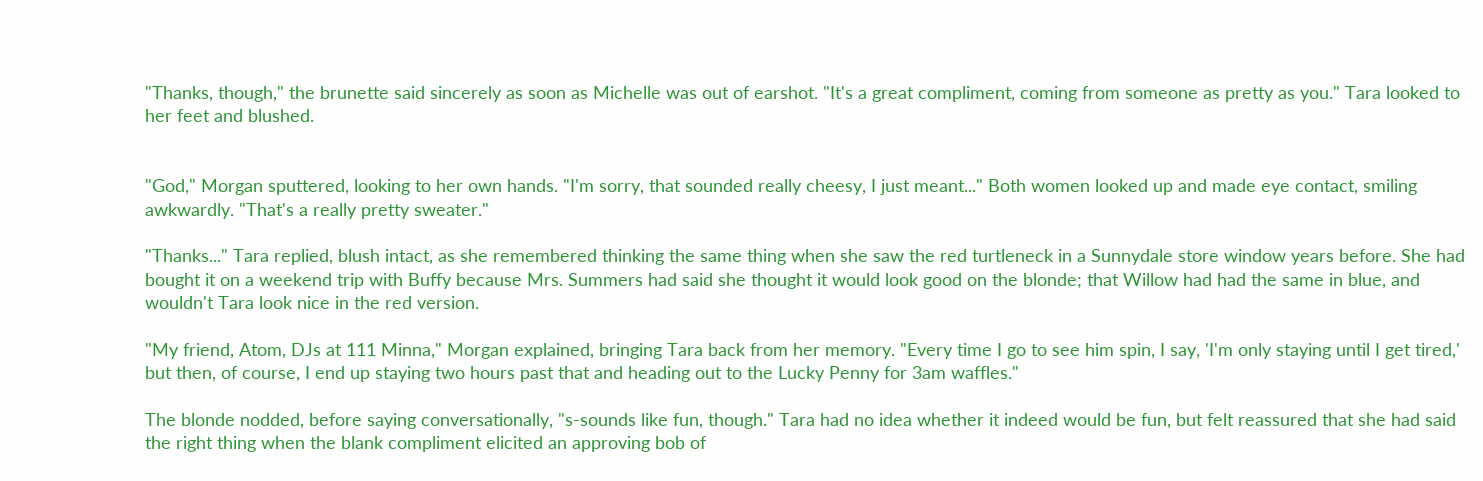"Thanks, though," the brunette said sincerely as soon as Michelle was out of earshot. "It's a great compliment, coming from someone as pretty as you." Tara looked to her feet and blushed.


"God," Morgan sputtered, looking to her own hands. "I'm sorry, that sounded really cheesy, I just meant..." Both women looked up and made eye contact, smiling awkwardly. "That's a really pretty sweater."

"Thanks..." Tara replied, blush intact, as she remembered thinking the same thing when she saw the red turtleneck in a Sunnydale store window years before. She had bought it on a weekend trip with Buffy because Mrs. Summers had said she thought it would look good on the blonde; that Willow had had the same in blue, and wouldn't Tara look nice in the red version.

"My friend, Atom, DJs at 111 Minna," Morgan explained, bringing Tara back from her memory. "Every time I go to see him spin, I say, 'I'm only staying until I get tired,' but then, of course, I end up staying two hours past that and heading out to the Lucky Penny for 3am waffles."

The blonde nodded, before saying conversationally, "s-sounds like fun, though." Tara had no idea whether it indeed would be fun, but felt reassured that she had said the right thing when the blank compliment elicited an approving bob of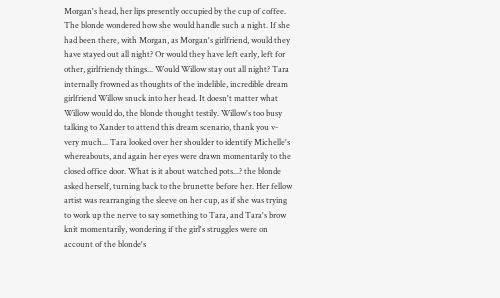Morgan's head, her lips presently occupied by the cup of coffee. The blonde wondered how she would handle such a night. If she had been there, with Morgan, as Morgan's girlfriend, would they have stayed out all night? Or would they have left early, left for other, girlfriendy things... Would Willow stay out all night? Tara internally frowned as thoughts of the indelible, incredible dream girlfriend Willow snuck into her head. It doesn't matter what Willow would do, the blonde thought testily. Willow's too busy talking to Xander to attend this dream scenario, thank you v-very much... Tara looked over her shoulder to identify Michelle's whereabouts, and again her eyes were drawn momentarily to the closed office door. What is it about watched pots...? the blonde asked herself, turning back to the brunette before her. Her fellow artist was rearranging the sleeve on her cup, as if she was trying to work up the nerve to say something to Tara, and Tara's brow knit momentarily, wondering if the girl's struggles were on account of the blonde's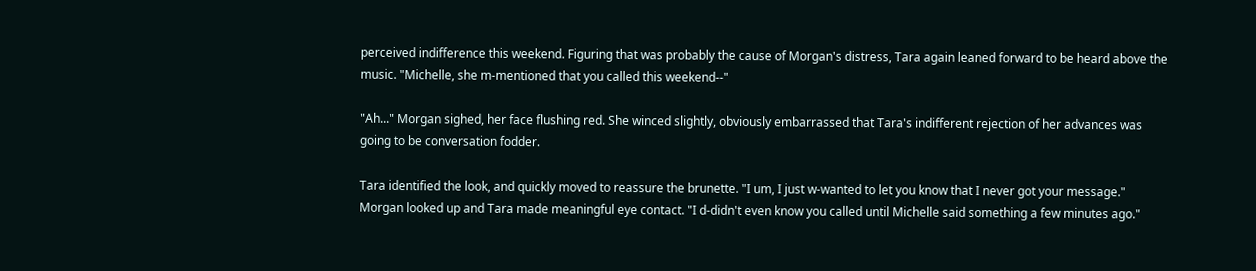perceived indifference this weekend. Figuring that was probably the cause of Morgan's distress, Tara again leaned forward to be heard above the music. "Michelle, she m-mentioned that you called this weekend--"

"Ah..." Morgan sighed, her face flushing red. She winced slightly, obviously embarrassed that Tara's indifferent rejection of her advances was going to be conversation fodder.

Tara identified the look, and quickly moved to reassure the brunette. "I um, I just w-wanted to let you know that I never got your message." Morgan looked up and Tara made meaningful eye contact. "I d-didn't even know you called until Michelle said something a few minutes ago."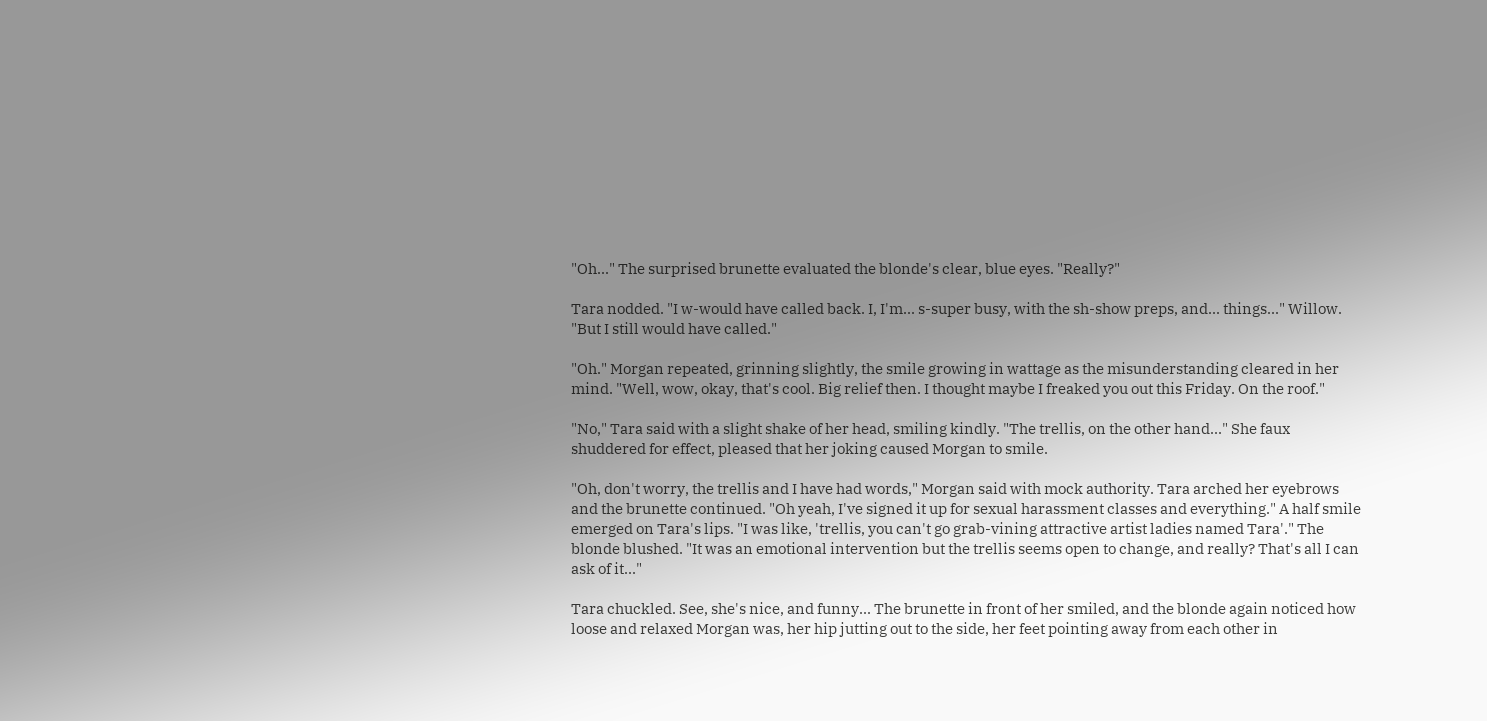"Oh..." The surprised brunette evaluated the blonde's clear, blue eyes. "Really?"

Tara nodded. "I w-would have called back. I, I'm... s-super busy, with the sh-show preps, and... things..." Willow. "But I still would have called."

"Oh." Morgan repeated, grinning slightly, the smile growing in wattage as the misunderstanding cleared in her mind. "Well, wow, okay, that's cool. Big relief then. I thought maybe I freaked you out this Friday. On the roof."

"No," Tara said with a slight shake of her head, smiling kindly. "The trellis, on the other hand..." She faux shuddered for effect, pleased that her joking caused Morgan to smile.

"Oh, don't worry, the trellis and I have had words," Morgan said with mock authority. Tara arched her eyebrows and the brunette continued. "Oh yeah, I've signed it up for sexual harassment classes and everything." A half smile emerged on Tara's lips. "I was like, 'trellis, you can't go grab-vining attractive artist ladies named Tara'." The blonde blushed. "It was an emotional intervention but the trellis seems open to change, and really? That's all I can ask of it..."

Tara chuckled. See, she's nice, and funny... The brunette in front of her smiled, and the blonde again noticed how loose and relaxed Morgan was, her hip jutting out to the side, her feet pointing away from each other in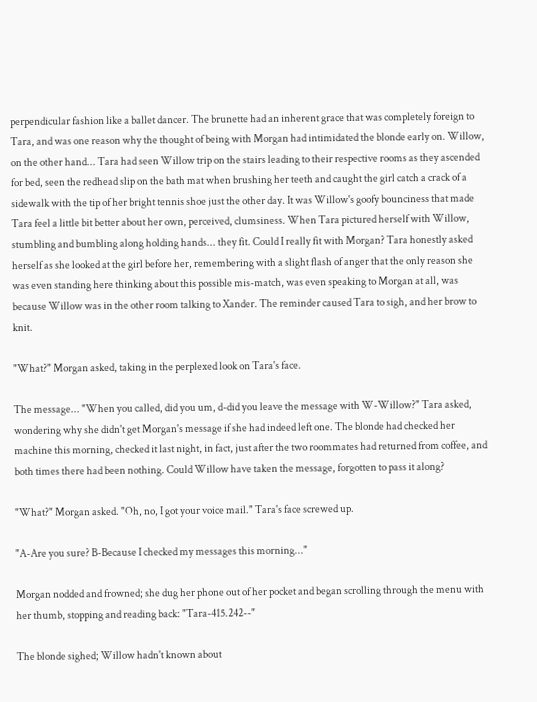perpendicular fashion like a ballet dancer. The brunette had an inherent grace that was completely foreign to Tara, and was one reason why the thought of being with Morgan had intimidated the blonde early on. Willow, on the other hand... Tara had seen Willow trip on the stairs leading to their respective rooms as they ascended for bed, seen the redhead slip on the bath mat when brushing her teeth and caught the girl catch a crack of a sidewalk with the tip of her bright tennis shoe just the other day. It was Willow's goofy bounciness that made Tara feel a little bit better about her own, perceived, clumsiness. When Tara pictured herself with Willow, stumbling and bumbling along holding hands... they fit. Could I really fit with Morgan? Tara honestly asked herself as she looked at the girl before her, remembering with a slight flash of anger that the only reason she was even standing here thinking about this possible mis-match, was even speaking to Morgan at all, was because Willow was in the other room talking to Xander. The reminder caused Tara to sigh, and her brow to knit.

"What?" Morgan asked, taking in the perplexed look on Tara's face.

The message... "When you called, did you um, d-did you leave the message with W-Willow?" Tara asked, wondering why she didn't get Morgan's message if she had indeed left one. The blonde had checked her machine this morning, checked it last night, in fact, just after the two roommates had returned from coffee, and both times there had been nothing. Could Willow have taken the message, forgotten to pass it along?

"What?" Morgan asked. "Oh, no, I got your voice mail." Tara's face screwed up.

"A-Are you sure? B-Because I checked my messages this morning..."

Morgan nodded and frowned; she dug her phone out of her pocket and began scrolling through the menu with her thumb, stopping and reading back: "Tara-415.242--"

The blonde sighed; Willow hadn't known about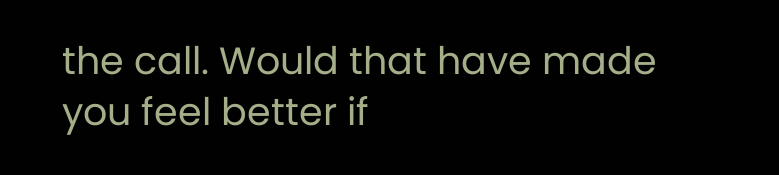the call. Would that have made you feel better if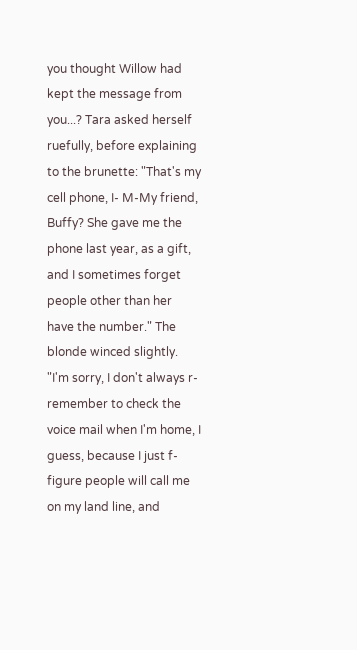you thought Willow had kept the message from you...? Tara asked herself ruefully, before explaining to the brunette: "That's my cell phone, I- M-My friend, Buffy? She gave me the phone last year, as a gift, and I sometimes forget people other than her have the number." The blonde winced slightly. "I'm sorry, I don't always r-remember to check the voice mail when I'm home, I guess, because I just f-figure people will call me on my land line, and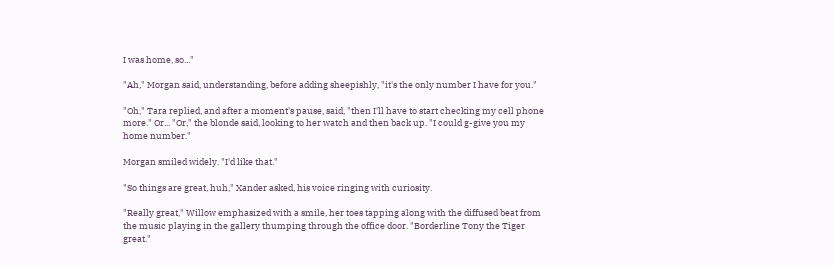I was home, so..."

"Ah," Morgan said, understanding, before adding sheepishly, "it's the only number I have for you."

"Oh," Tara replied, and after a moment's pause, said, "then I'll have to start checking my cell phone more." Or... "Or," the blonde said, looking to her watch and then back up. "I could g-give you my home number."

Morgan smiled widely. "I'd like that."

"So things are great, huh," Xander asked, his voice ringing with curiosity.

"Really great," Willow emphasized with a smile, her toes tapping along with the diffused beat from the music playing in the gallery thumping through the office door. "Borderline Tony the Tiger great."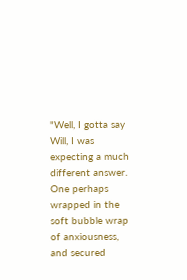"Well, I gotta say Will, I was expecting a much different answer. One perhaps wrapped in the soft bubble wrap of anxiousness, and secured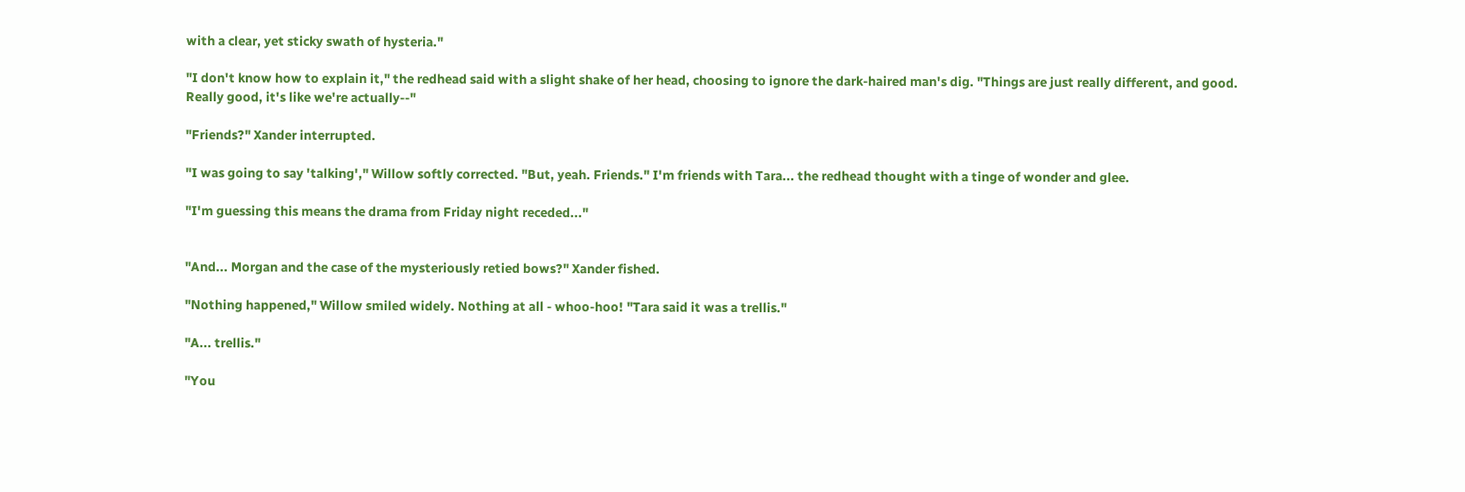with a clear, yet sticky swath of hysteria."

"I don't know how to explain it," the redhead said with a slight shake of her head, choosing to ignore the dark-haired man's dig. "Things are just really different, and good. Really good, it's like we're actually--"

"Friends?" Xander interrupted.

"I was going to say 'talking'," Willow softly corrected. "But, yeah. Friends." I'm friends with Tara... the redhead thought with a tinge of wonder and glee.

"I'm guessing this means the drama from Friday night receded..."


"And... Morgan and the case of the mysteriously retied bows?" Xander fished.

"Nothing happened," Willow smiled widely. Nothing at all - whoo-hoo! "Tara said it was a trellis."

"A... trellis."

"You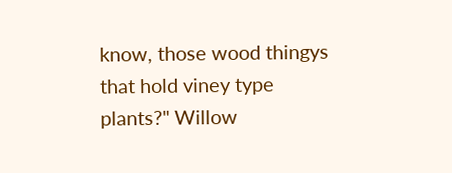know, those wood thingys that hold viney type plants?" Willow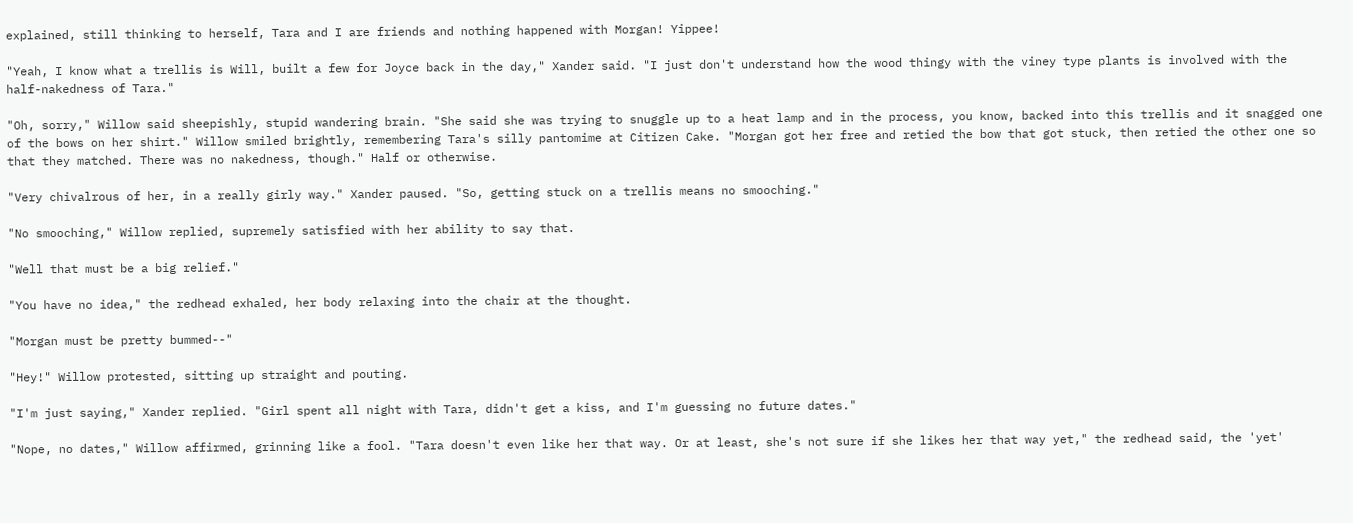explained, still thinking to herself, Tara and I are friends and nothing happened with Morgan! Yippee!

"Yeah, I know what a trellis is Will, built a few for Joyce back in the day," Xander said. "I just don't understand how the wood thingy with the viney type plants is involved with the half-nakedness of Tara."

"Oh, sorry," Willow said sheepishly, stupid wandering brain. "She said she was trying to snuggle up to a heat lamp and in the process, you know, backed into this trellis and it snagged one of the bows on her shirt." Willow smiled brightly, remembering Tara's silly pantomime at Citizen Cake. "Morgan got her free and retied the bow that got stuck, then retied the other one so that they matched. There was no nakedness, though." Half or otherwise.

"Very chivalrous of her, in a really girly way." Xander paused. "So, getting stuck on a trellis means no smooching."

"No smooching," Willow replied, supremely satisfied with her ability to say that.

"Well that must be a big relief."

"You have no idea," the redhead exhaled, her body relaxing into the chair at the thought.

"Morgan must be pretty bummed--"

"Hey!" Willow protested, sitting up straight and pouting.

"I'm just saying," Xander replied. "Girl spent all night with Tara, didn't get a kiss, and I'm guessing no future dates."

"Nope, no dates," Willow affirmed, grinning like a fool. "Tara doesn't even like her that way. Or at least, she's not sure if she likes her that way yet," the redhead said, the 'yet'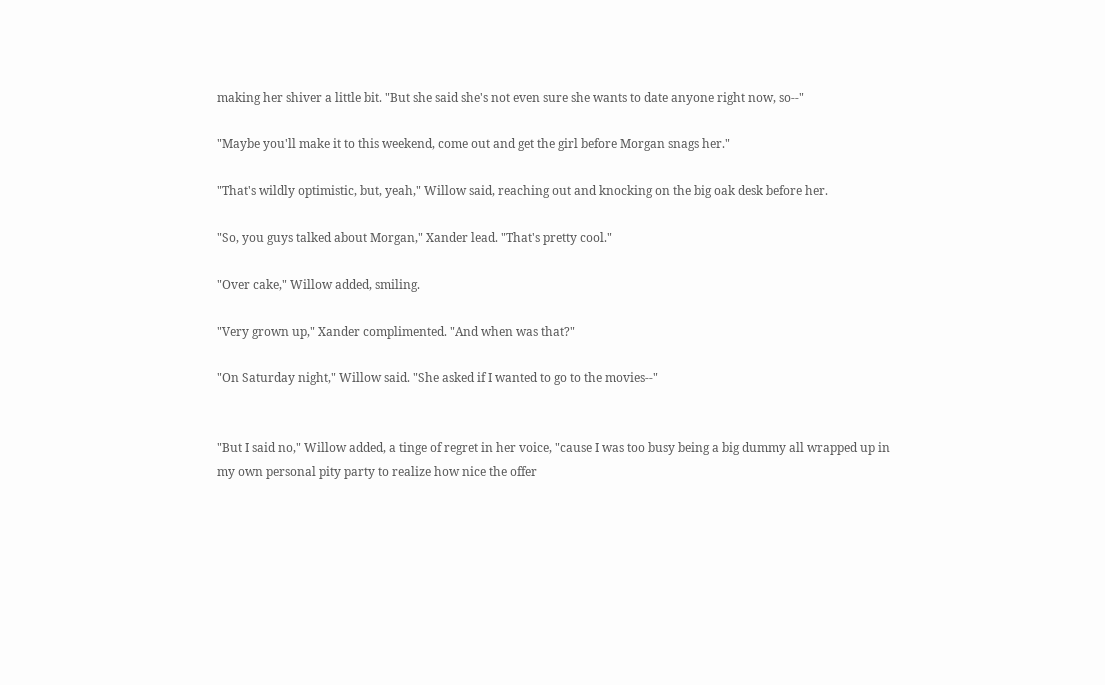making her shiver a little bit. "But she said she's not even sure she wants to date anyone right now, so--"

"Maybe you'll make it to this weekend, come out and get the girl before Morgan snags her."

"That's wildly optimistic, but, yeah," Willow said, reaching out and knocking on the big oak desk before her.

"So, you guys talked about Morgan," Xander lead. "That's pretty cool."

"Over cake," Willow added, smiling.

"Very grown up," Xander complimented. "And when was that?"

"On Saturday night," Willow said. "She asked if I wanted to go to the movies--"


"But I said no," Willow added, a tinge of regret in her voice, "cause I was too busy being a big dummy all wrapped up in my own personal pity party to realize how nice the offer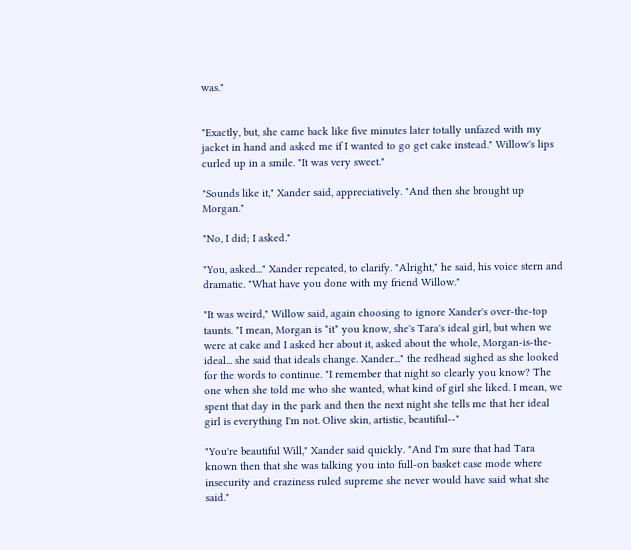was."


"Exactly, but, she came back like five minutes later totally unfazed with my jacket in hand and asked me if I wanted to go get cake instead." Willow's lips curled up in a smile. "It was very sweet."

"Sounds like it," Xander said, appreciatively. "And then she brought up Morgan."

"No, I did; I asked."

"You, asked..." Xander repeated, to clarify. "Alright," he said, his voice stern and dramatic. "What have you done with my friend Willow."

"It was weird," Willow said, again choosing to ignore Xander's over-the-top taunts. "I mean, Morgan is *it* you know, she's Tara's ideal girl, but when we were at cake and I asked her about it, asked about the whole, Morgan-is-the-ideal... she said that ideals change. Xander..." the redhead sighed as she looked for the words to continue. "I remember that night so clearly you know? The one when she told me who she wanted, what kind of girl she liked. I mean, we spent that day in the park and then the next night she tells me that her ideal girl is everything I'm not. Olive skin, artistic, beautiful--"

"You're beautiful Will," Xander said quickly. "And I'm sure that had Tara known then that she was talking you into full-on basket case mode where insecurity and craziness ruled supreme she never would have said what she said."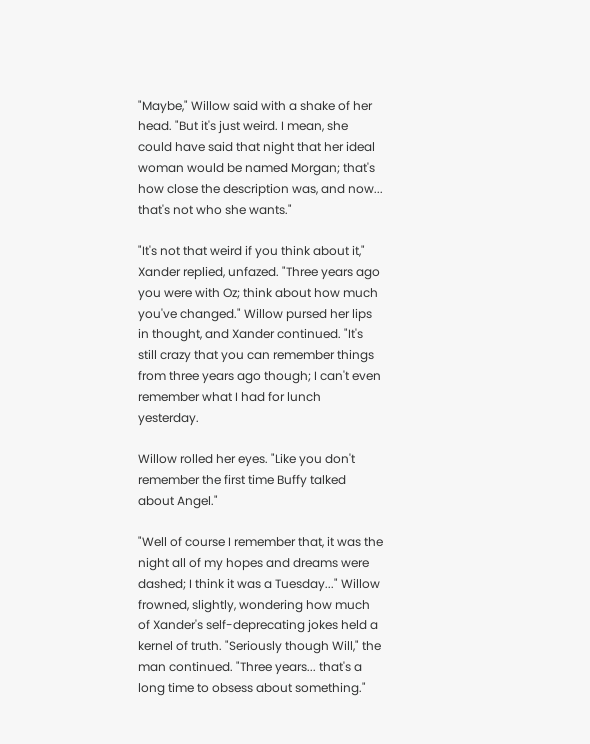"Maybe," Willow said with a shake of her head. "But it's just weird. I mean, she could have said that night that her ideal woman would be named Morgan; that's how close the description was, and now... that's not who she wants."

"It's not that weird if you think about it," Xander replied, unfazed. "Three years ago you were with Oz; think about how much you've changed." Willow pursed her lips in thought, and Xander continued. "It's still crazy that you can remember things from three years ago though; I can't even remember what I had for lunch yesterday.

Willow rolled her eyes. "Like you don't remember the first time Buffy talked about Angel."

"Well of course I remember that, it was the night all of my hopes and dreams were dashed; I think it was a Tuesday..." Willow frowned, slightly, wondering how much of Xander's self-deprecating jokes held a kernel of truth. "Seriously though Will," the man continued. "Three years... that's a long time to obsess about something."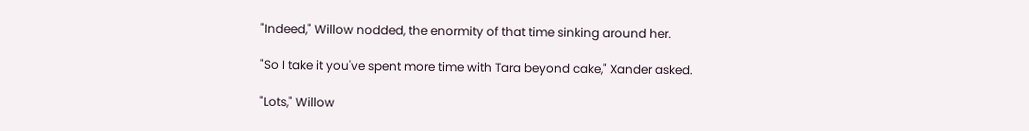"Indeed," Willow nodded, the enormity of that time sinking around her.

"So I take it you've spent more time with Tara beyond cake," Xander asked.

"Lots," Willow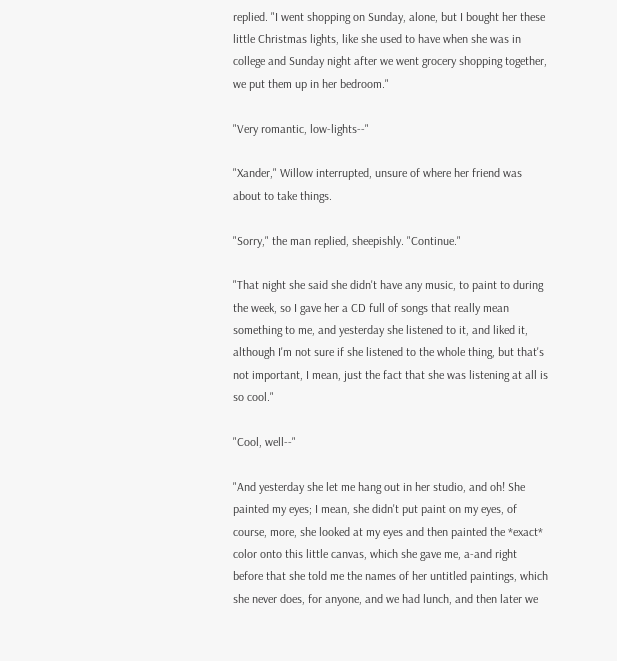replied. "I went shopping on Sunday, alone, but I bought her these little Christmas lights, like she used to have when she was in college and Sunday night after we went grocery shopping together, we put them up in her bedroom."

"Very romantic, low-lights--"

"Xander," Willow interrupted, unsure of where her friend was about to take things.

"Sorry," the man replied, sheepishly. "Continue."

"That night she said she didn't have any music, to paint to during the week, so I gave her a CD full of songs that really mean something to me, and yesterday she listened to it, and liked it, although I'm not sure if she listened to the whole thing, but that's not important, I mean, just the fact that she was listening at all is so cool."

"Cool, well--"

"And yesterday she let me hang out in her studio, and oh! She painted my eyes; I mean, she didn't put paint on my eyes, of course, more, she looked at my eyes and then painted the *exact* color onto this little canvas, which she gave me, a-and right before that she told me the names of her untitled paintings, which she never does, for anyone, and we had lunch, and then later we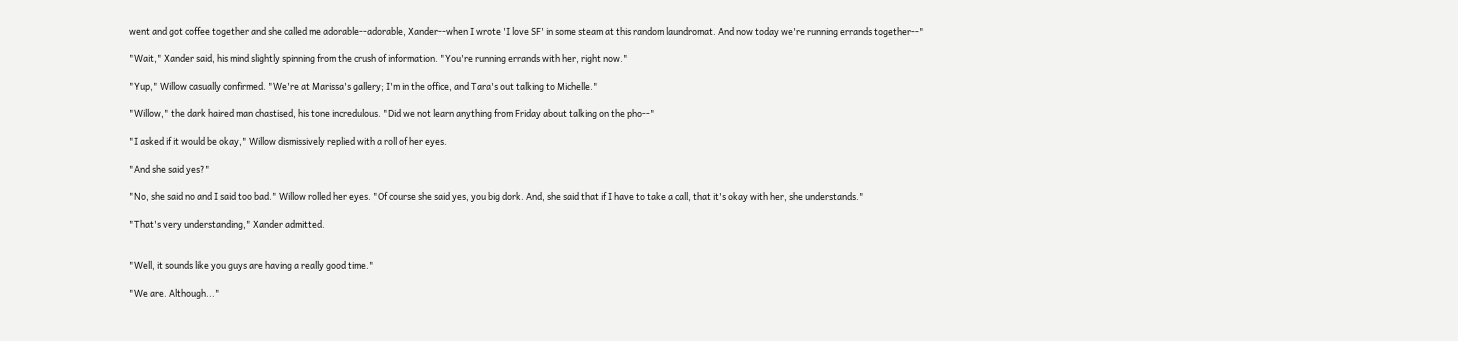went and got coffee together and she called me adorable--adorable, Xander--when I wrote 'I love SF' in some steam at this random laundromat. And now today we're running errands together--"

"Wait," Xander said, his mind slightly spinning from the crush of information. "You're running errands with her, right now."

"Yup," Willow casually confirmed. "We're at Marissa's gallery; I'm in the office, and Tara's out talking to Michelle."

"Willow," the dark haired man chastised, his tone incredulous. "Did we not learn anything from Friday about talking on the pho--"

"I asked if it would be okay," Willow dismissively replied with a roll of her eyes.

"And she said yes?"

"No, she said no and I said too bad." Willow rolled her eyes. "Of course she said yes, you big dork. And, she said that if I have to take a call, that it's okay with her, she understands."

"That's very understanding," Xander admitted.


"Well, it sounds like you guys are having a really good time."

"We are. Although..."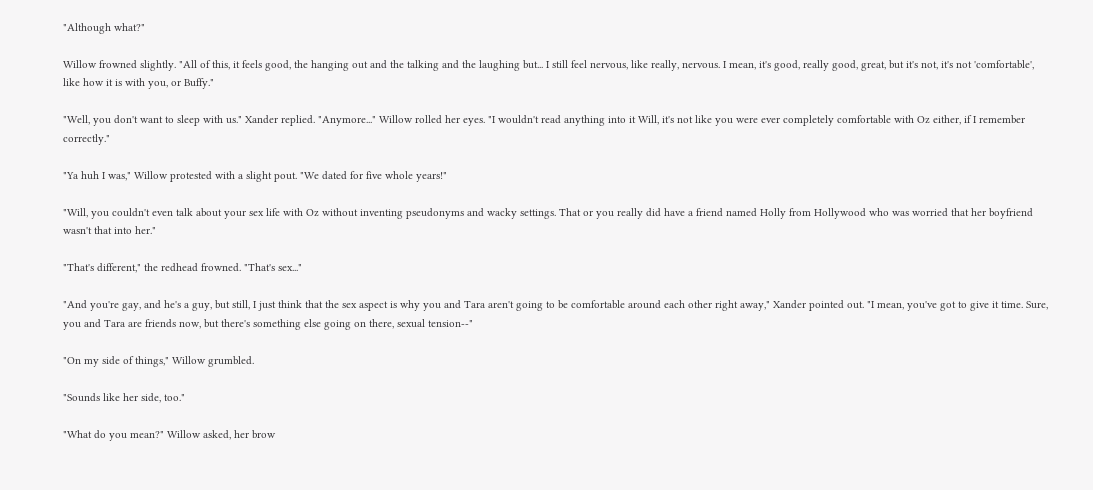"Although what?"

Willow frowned slightly. "All of this, it feels good, the hanging out and the talking and the laughing but... I still feel nervous, like really, nervous. I mean, it's good, really good, great, but it's not, it's not 'comfortable', like how it is with you, or Buffy."

"Well, you don't want to sleep with us." Xander replied. "Anymore..." Willow rolled her eyes. "I wouldn't read anything into it Will, it's not like you were ever completely comfortable with Oz either, if I remember correctly."

"Ya huh I was," Willow protested with a slight pout. "We dated for five whole years!"

"Will, you couldn't even talk about your sex life with Oz without inventing pseudonyms and wacky settings. That or you really did have a friend named Holly from Hollywood who was worried that her boyfriend wasn't that into her."

"That's different," the redhead frowned. "That's sex..."

"And you're gay, and he's a guy, but still, I just think that the sex aspect is why you and Tara aren't going to be comfortable around each other right away," Xander pointed out. "I mean, you've got to give it time. Sure, you and Tara are friends now, but there's something else going on there, sexual tension--"

"On my side of things," Willow grumbled.

"Sounds like her side, too."

"What do you mean?" Willow asked, her brow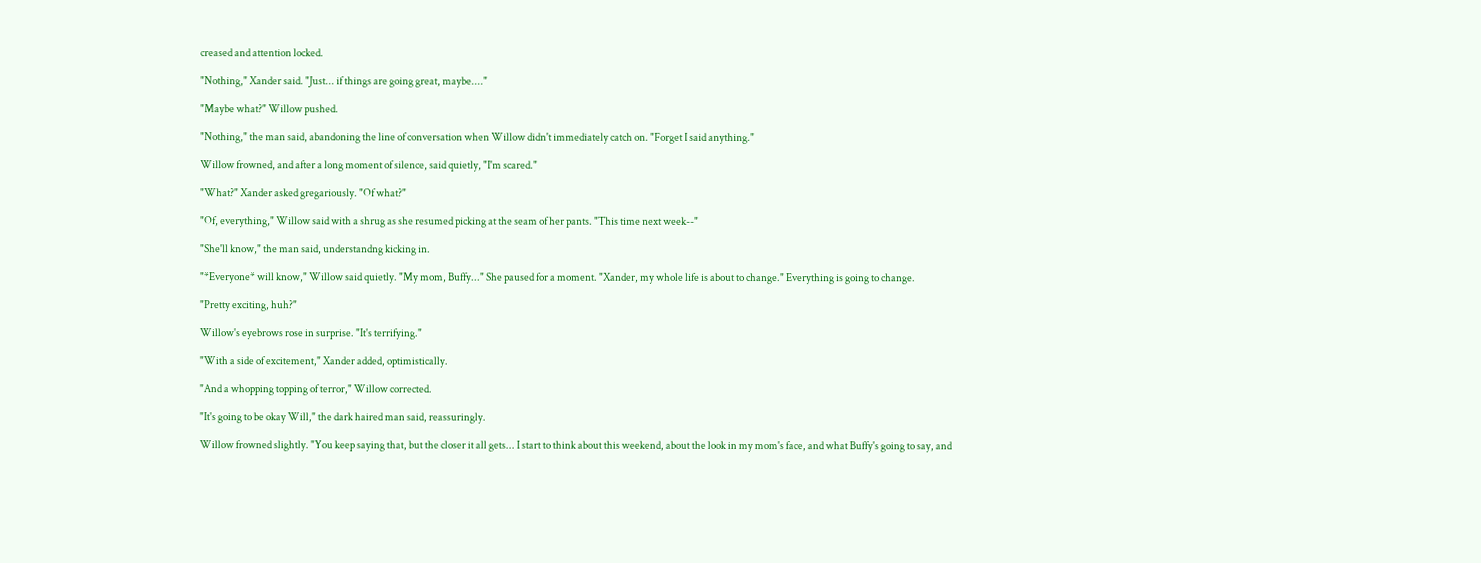creased and attention locked.

"Nothing," Xander said. "Just... if things are going great, maybe...."

"Maybe what?" Willow pushed.

"Nothing," the man said, abandoning the line of conversation when Willow didn't immediately catch on. "Forget I said anything."

Willow frowned, and after a long moment of silence, said quietly, "I'm scared."

"What?" Xander asked gregariously. "Of what?"

"Of, everything," Willow said with a shrug as she resumed picking at the seam of her pants. "This time next week--"

"She'll know," the man said, understandng kicking in.

"*Everyone* will know," Willow said quietly. "My mom, Buffy..." She paused for a moment. "Xander, my whole life is about to change." Everything is going to change.

"Pretty exciting, huh?"

Willow's eyebrows rose in surprise. "It's terrifying."

"With a side of excitement," Xander added, optimistically.

"And a whopping topping of terror," Willow corrected.

"It's going to be okay Will," the dark haired man said, reassuringly.

Willow frowned slightly. "You keep saying that, but the closer it all gets... I start to think about this weekend, about the look in my mom's face, and what Buffy's going to say, and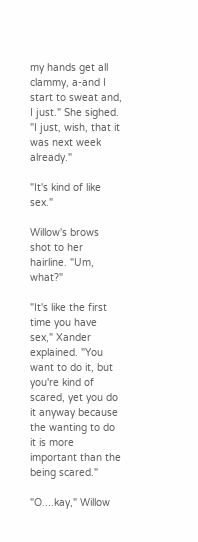my hands get all clammy, a-and I start to sweat and, I just." She sighed. "I just, wish, that it was next week already."

"It's kind of like sex."

Willow's brows shot to her hairline. "Um, what?"

"It's like the first time you have sex," Xander explained. "You want to do it, but you're kind of scared, yet you do it anyway because the wanting to do it is more important than the being scared."

"O....kay," Willow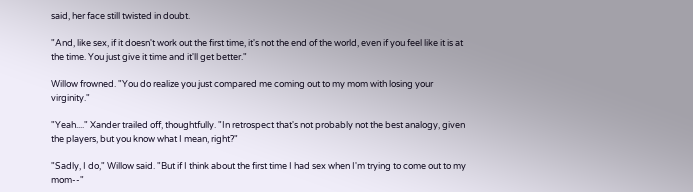said, her face still twisted in doubt.

"And, like sex, if it doesn't work out the first time, it's not the end of the world, even if you feel like it is at the time. You just give it time and it'll get better."

Willow frowned. "You do realize you just compared me coming out to my mom with losing your virginity."

"Yeah...." Xander trailed off, thoughtfully. "In retrospect that's not probably not the best analogy, given the players, but you know what I mean, right?"

"Sadly, I do," Willow said. "But if I think about the first time I had sex when I'm trying to come out to my mom--"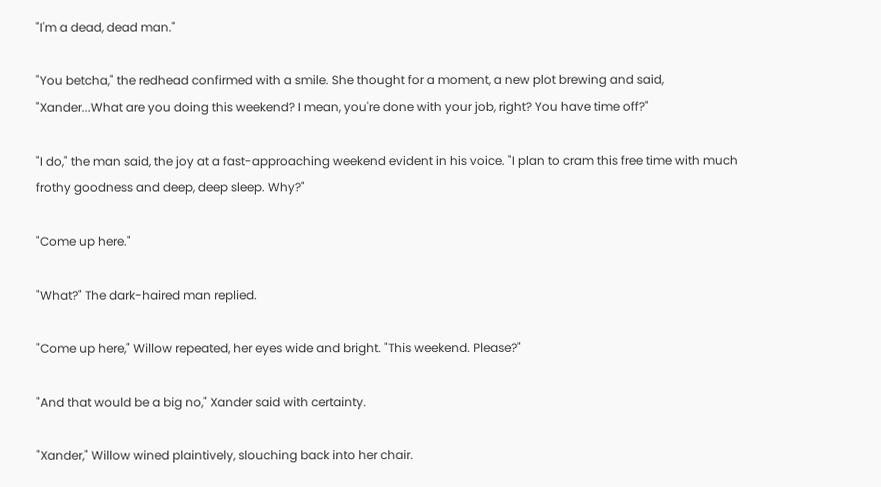"I'm a dead, dead man."

"You betcha," the redhead confirmed with a smile. She thought for a moment, a new plot brewing and said, "Xander...What are you doing this weekend? I mean, you're done with your job, right? You have time off?"

"I do," the man said, the joy at a fast-approaching weekend evident in his voice. "I plan to cram this free time with much frothy goodness and deep, deep sleep. Why?"

"Come up here."

"What?" The dark-haired man replied.

"Come up here," Willow repeated, her eyes wide and bright. "This weekend. Please?"

"And that would be a big no," Xander said with certainty.

"Xander," Willow wined plaintively, slouching back into her chair.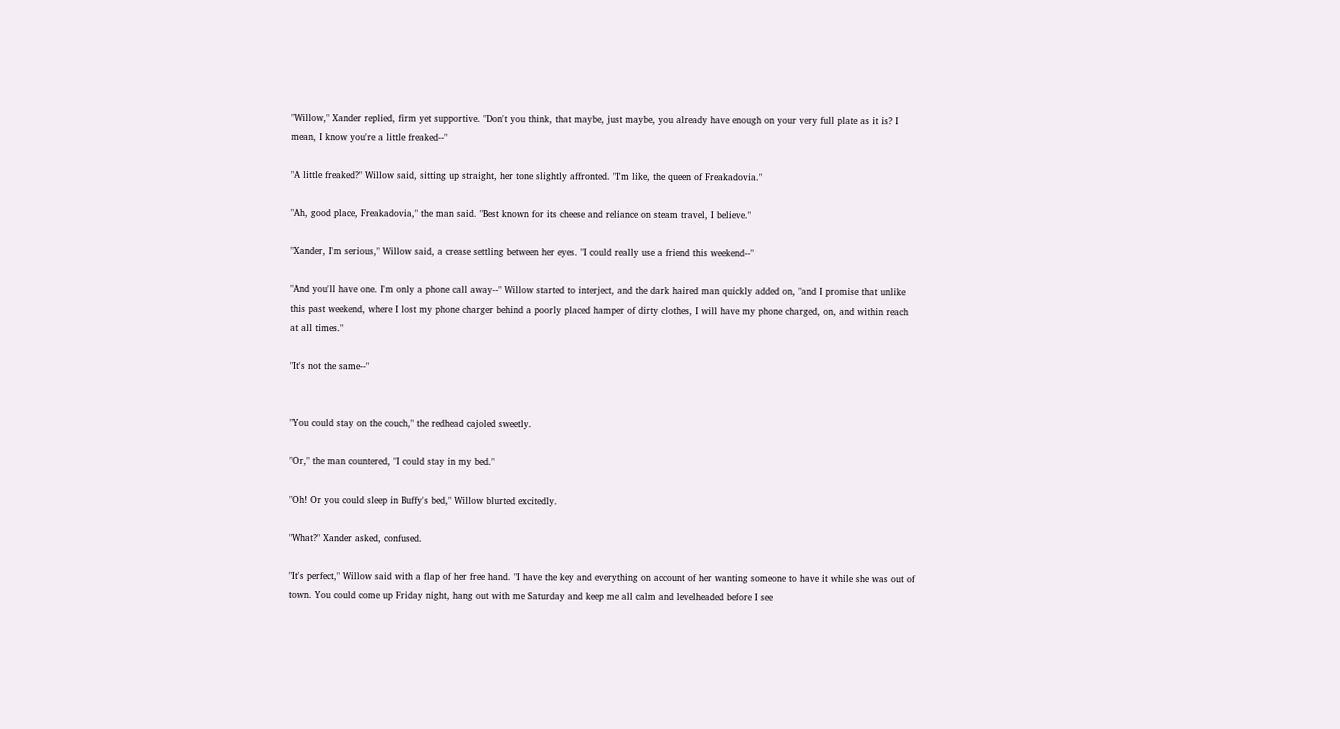"Willow," Xander replied, firm yet supportive. "Don't you think, that maybe, just maybe, you already have enough on your very full plate as it is? I mean, I know you're a little freaked--"

"A little freaked?" Willow said, sitting up straight, her tone slightly affronted. "I'm like, the queen of Freakadovia."

"Ah, good place, Freakadovia," the man said. "Best known for its cheese and reliance on steam travel, I believe."

"Xander, I'm serious," Willow said, a crease settling between her eyes. "I could really use a friend this weekend--"

"And you'll have one. I'm only a phone call away--" Willow started to interject, and the dark haired man quickly added on, "and I promise that unlike this past weekend, where I lost my phone charger behind a poorly placed hamper of dirty clothes, I will have my phone charged, on, and within reach at all times."

"It's not the same--"


"You could stay on the couch," the redhead cajoled sweetly.

"Or," the man countered, "I could stay in my bed."

"Oh! Or you could sleep in Buffy's bed," Willow blurted excitedly.

"What?" Xander asked, confused.

"It's perfect," Willow said with a flap of her free hand. "I have the key and everything on account of her wanting someone to have it while she was out of town. You could come up Friday night, hang out with me Saturday and keep me all calm and levelheaded before I see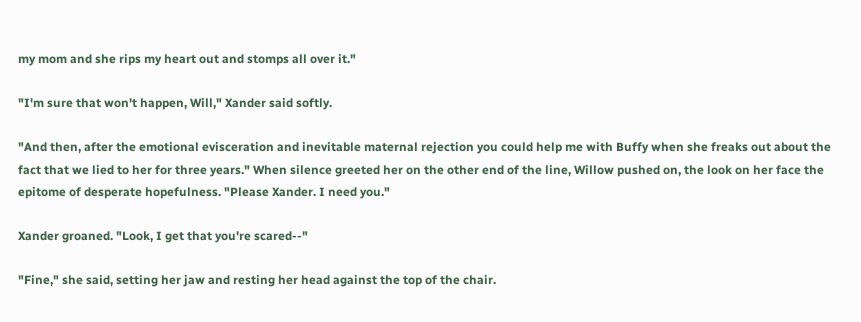my mom and she rips my heart out and stomps all over it."

"I'm sure that won't happen, Will," Xander said softly.

"And then, after the emotional evisceration and inevitable maternal rejection you could help me with Buffy when she freaks out about the fact that we lied to her for three years." When silence greeted her on the other end of the line, Willow pushed on, the look on her face the epitome of desperate hopefulness. "Please Xander. I need you."

Xander groaned. "Look, I get that you're scared--"

"Fine," she said, setting her jaw and resting her head against the top of the chair.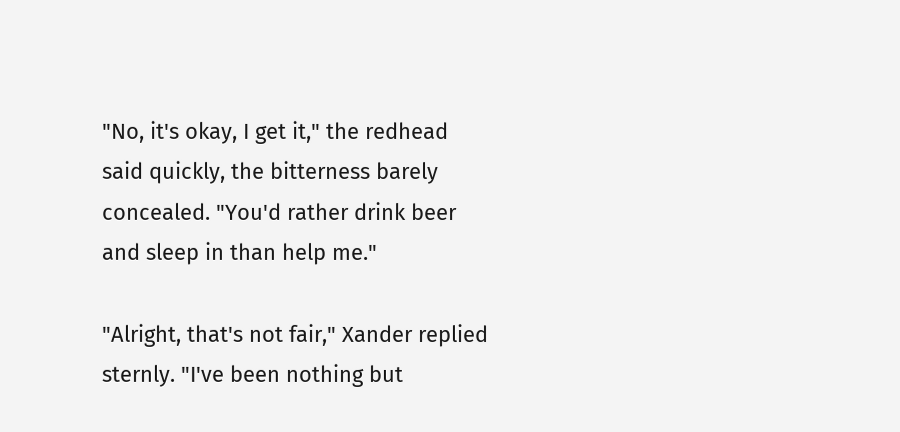"No, it's okay, I get it," the redhead said quickly, the bitterness barely concealed. "You'd rather drink beer and sleep in than help me."

"Alright, that's not fair," Xander replied sternly. "I've been nothing but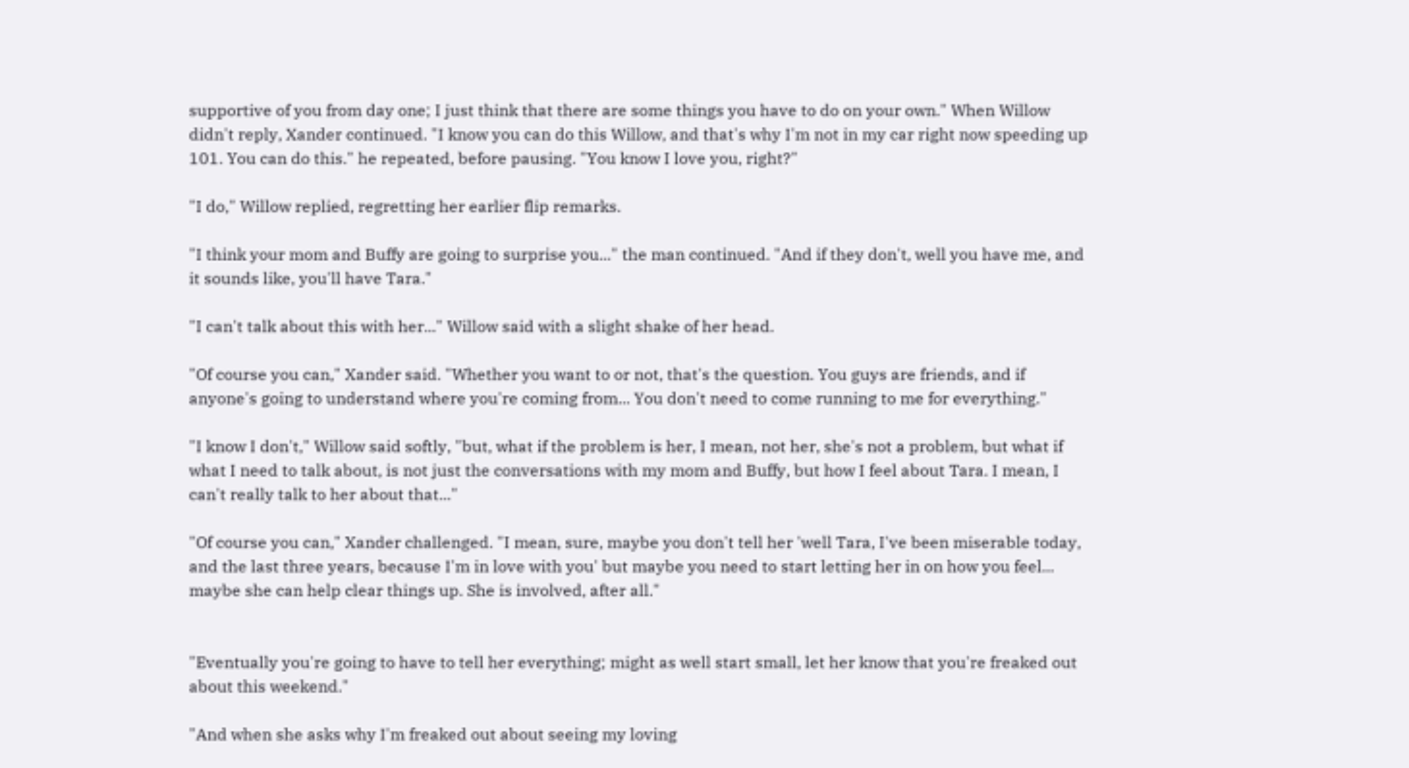supportive of you from day one; I just think that there are some things you have to do on your own." When Willow didn't reply, Xander continued. "I know you can do this Willow, and that's why I'm not in my car right now speeding up 101. You can do this." he repeated, before pausing. "You know I love you, right?"

"I do," Willow replied, regretting her earlier flip remarks.

"I think your mom and Buffy are going to surprise you..." the man continued. "And if they don't, well you have me, and it sounds like, you'll have Tara."

"I can't talk about this with her..." Willow said with a slight shake of her head.

"Of course you can," Xander said. "Whether you want to or not, that's the question. You guys are friends, and if anyone's going to understand where you're coming from... You don't need to come running to me for everything."

"I know I don't," Willow said softly, "but, what if the problem is her, I mean, not her, she's not a problem, but what if what I need to talk about, is not just the conversations with my mom and Buffy, but how I feel about Tara. I mean, I can't really talk to her about that..."

"Of course you can," Xander challenged. "I mean, sure, maybe you don't tell her 'well Tara, I've been miserable today, and the last three years, because I'm in love with you' but maybe you need to start letting her in on how you feel... maybe she can help clear things up. She is involved, after all."


"Eventually you're going to have to tell her everything; might as well start small, let her know that you're freaked out about this weekend."

"And when she asks why I'm freaked out about seeing my loving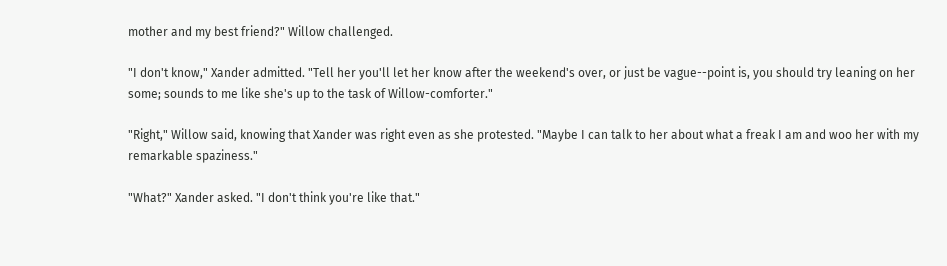mother and my best friend?" Willow challenged.

"I don't know," Xander admitted. "Tell her you'll let her know after the weekend's over, or just be vague--point is, you should try leaning on her some; sounds to me like she's up to the task of Willow-comforter."

"Right," Willow said, knowing that Xander was right even as she protested. "Maybe I can talk to her about what a freak I am and woo her with my remarkable spaziness."

"What?" Xander asked. "I don't think you're like that."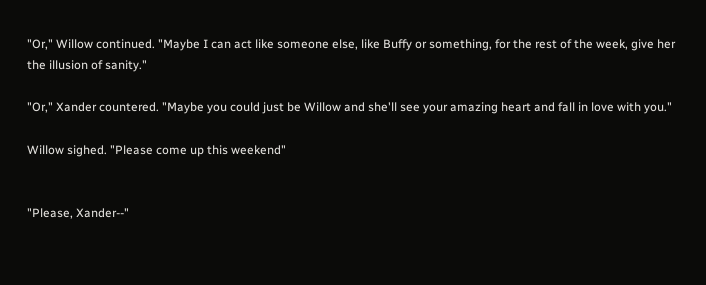"Or," Willow continued. "Maybe I can act like someone else, like Buffy or something, for the rest of the week, give her the illusion of sanity."

"Or," Xander countered. "Maybe you could just be Willow and she'll see your amazing heart and fall in love with you."

Willow sighed. "Please come up this weekend"


"Please, Xander--"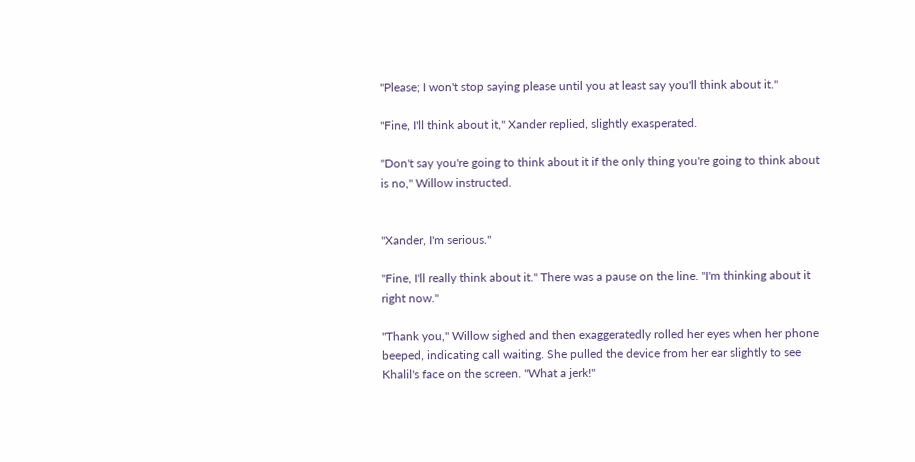"Please; I won't stop saying please until you at least say you'll think about it."

"Fine, I'll think about it," Xander replied, slightly exasperated.

"Don't say you're going to think about it if the only thing you're going to think about is no," Willow instructed.


"Xander, I'm serious."

"Fine, I'll really think about it." There was a pause on the line. "I'm thinking about it right now."

"Thank you," Willow sighed and then exaggeratedly rolled her eyes when her phone beeped, indicating call waiting. She pulled the device from her ear slightly to see Khalil's face on the screen. "What a jerk!"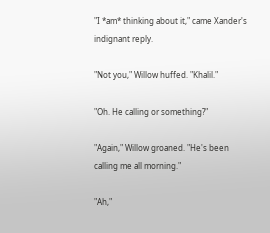"I *am* thinking about it," came Xander's indignant reply.

"Not you," Willow huffed. "Khalil."

"Oh. He calling or something?"

"Again," Willow groaned. "He's been calling me all morning."

"Ah,"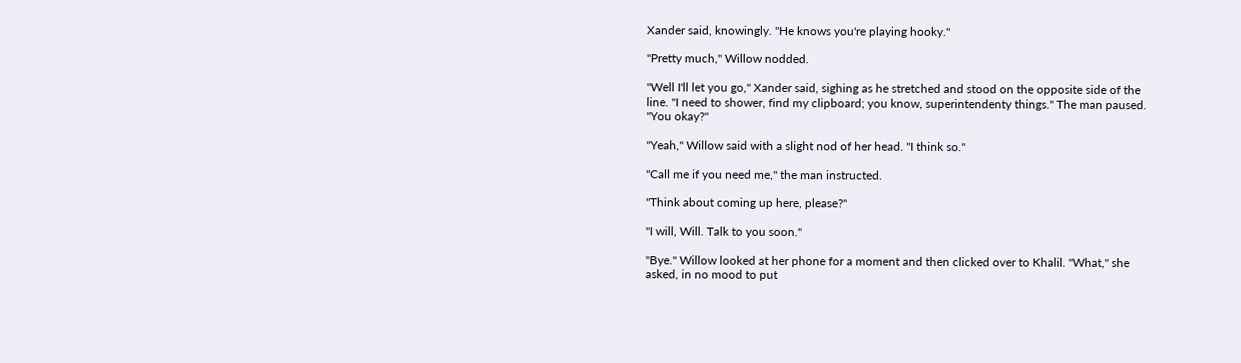Xander said, knowingly. "He knows you're playing hooky."

"Pretty much," Willow nodded.

"Well I'll let you go," Xander said, sighing as he stretched and stood on the opposite side of the line. "I need to shower, find my clipboard; you know, superintendenty things." The man paused. "You okay?"

"Yeah," Willow said with a slight nod of her head. "I think so."

"Call me if you need me," the man instructed.

"Think about coming up here, please?"

"I will, Will. Talk to you soon."

"Bye." Willow looked at her phone for a moment and then clicked over to Khalil. "What," she asked, in no mood to put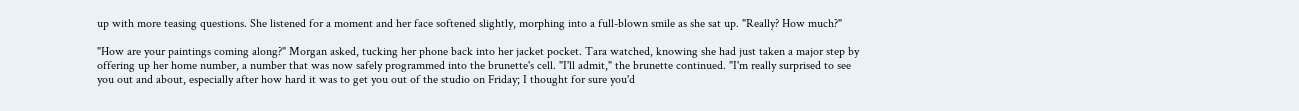up with more teasing questions. She listened for a moment and her face softened slightly, morphing into a full-blown smile as she sat up. "Really? How much?"

"How are your paintings coming along?" Morgan asked, tucking her phone back into her jacket pocket. Tara watched, knowing she had just taken a major step by offering up her home number, a number that was now safely programmed into the brunette's cell. "I'll admit," the brunette continued. "I'm really surprised to see you out and about, especially after how hard it was to get you out of the studio on Friday; I thought for sure you'd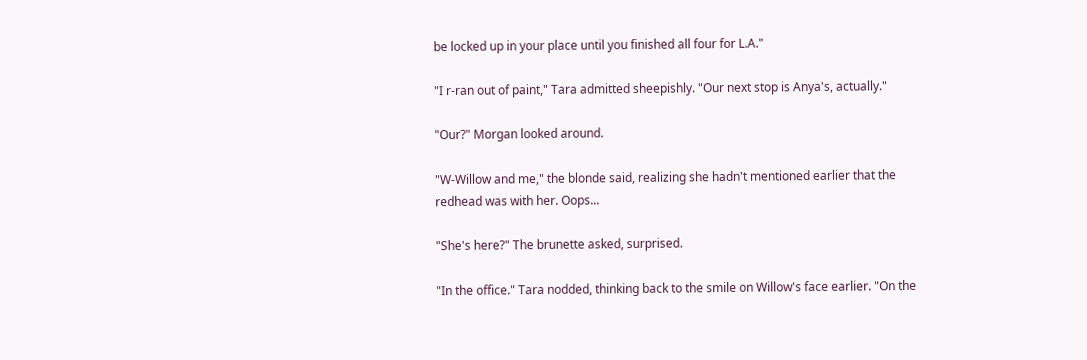be locked up in your place until you finished all four for L.A."

"I r-ran out of paint," Tara admitted sheepishly. "Our next stop is Anya's, actually."

"Our?" Morgan looked around.

"W-Willow and me," the blonde said, realizing she hadn't mentioned earlier that the redhead was with her. Oops...

"She's here?" The brunette asked, surprised.

"In the office." Tara nodded, thinking back to the smile on Willow's face earlier. "On the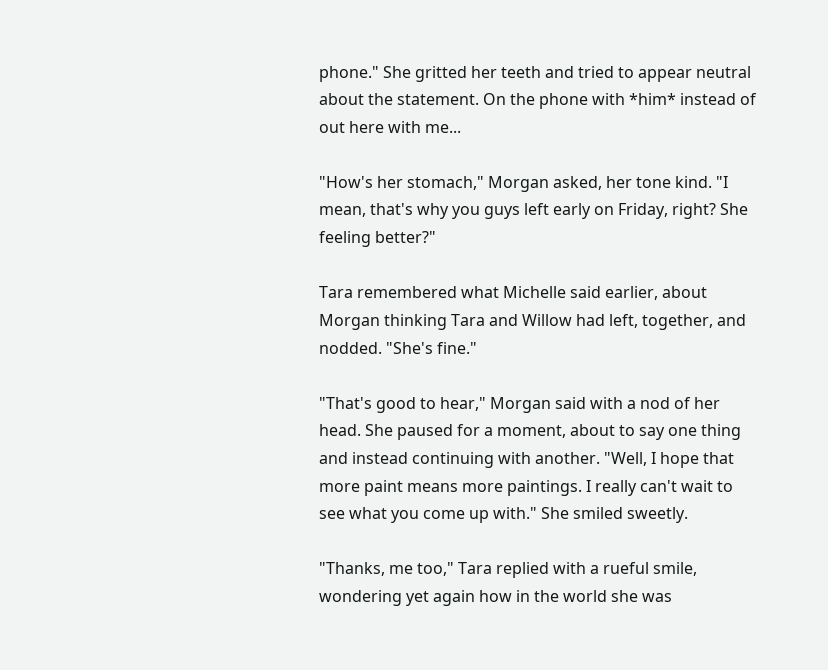phone." She gritted her teeth and tried to appear neutral about the statement. On the phone with *him* instead of out here with me...

"How's her stomach," Morgan asked, her tone kind. "I mean, that's why you guys left early on Friday, right? She feeling better?"

Tara remembered what Michelle said earlier, about Morgan thinking Tara and Willow had left, together, and nodded. "She's fine."

"That's good to hear," Morgan said with a nod of her head. She paused for a moment, about to say one thing and instead continuing with another. "Well, I hope that more paint means more paintings. I really can't wait to see what you come up with." She smiled sweetly.

"Thanks, me too," Tara replied with a rueful smile, wondering yet again how in the world she was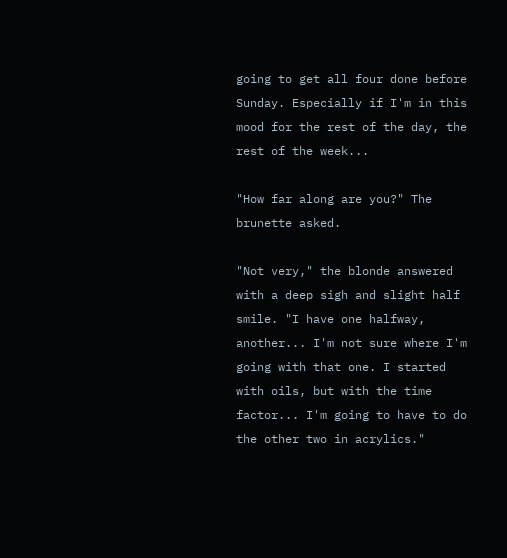going to get all four done before Sunday. Especially if I'm in this mood for the rest of the day, the rest of the week...

"How far along are you?" The brunette asked.

"Not very," the blonde answered with a deep sigh and slight half smile. "I have one halfway, another... I'm not sure where I'm going with that one. I started with oils, but with the time factor... I'm going to have to do the other two in acrylics."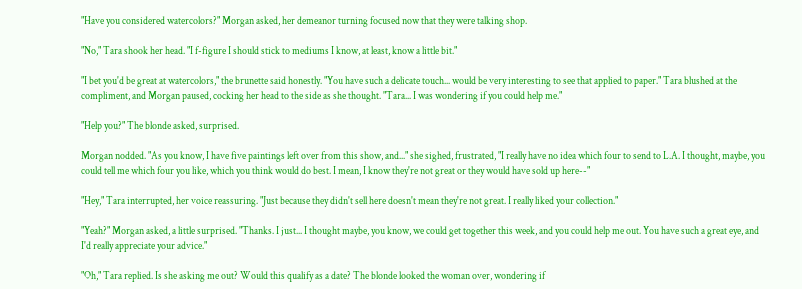"Have you considered watercolors?" Morgan asked, her demeanor turning focused now that they were talking shop.

"No," Tara shook her head. "I f-figure I should stick to mediums I know, at least, know a little bit."

"I bet you'd be great at watercolors," the brunette said honestly. "You have such a delicate touch... would be very interesting to see that applied to paper." Tara blushed at the compliment, and Morgan paused, cocking her head to the side as she thought. "Tara... I was wondering if you could help me."

"Help you?" The blonde asked, surprised.

Morgan nodded. "As you know, I have five paintings left over from this show, and..." she sighed, frustrated, "I really have no idea which four to send to L.A. I thought, maybe, you could tell me which four you like, which you think would do best. I mean, I know they're not great or they would have sold up here--"

"Hey," Tara interrupted, her voice reassuring. "Just because they didn't sell here doesn't mean they're not great. I really liked your collection."

"Yeah?" Morgan asked, a little surprised. "Thanks. I just... I thought maybe, you know, we could get together this week, and you could help me out. You have such a great eye, and I'd really appreciate your advice."

"Oh," Tara replied. Is she asking me out? Would this qualify as a date? The blonde looked the woman over, wondering if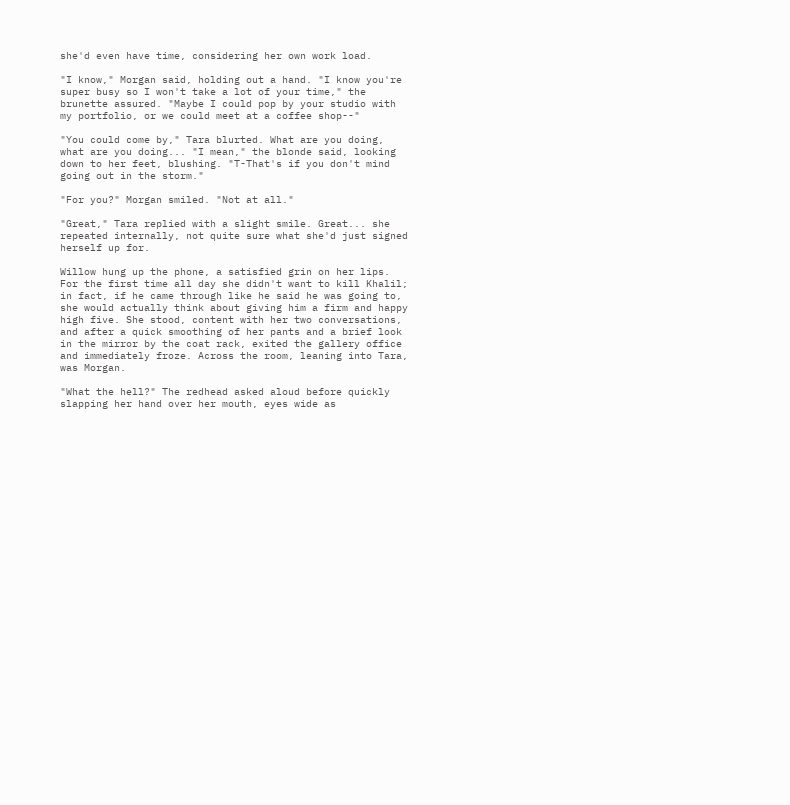she'd even have time, considering her own work load.

"I know," Morgan said, holding out a hand. "I know you're super busy so I won't take a lot of your time," the brunette assured. "Maybe I could pop by your studio with my portfolio, or we could meet at a coffee shop--"

"You could come by," Tara blurted. What are you doing, what are you doing... "I mean," the blonde said, looking down to her feet, blushing. "T-That's if you don't mind going out in the storm."

"For you?" Morgan smiled. "Not at all."

"Great," Tara replied with a slight smile. Great... she repeated internally, not quite sure what she'd just signed herself up for.

Willow hung up the phone, a satisfied grin on her lips. For the first time all day she didn't want to kill Khalil; in fact, if he came through like he said he was going to, she would actually think about giving him a firm and happy high five. She stood, content with her two conversations, and after a quick smoothing of her pants and a brief look in the mirror by the coat rack, exited the gallery office and immediately froze. Across the room, leaning into Tara, was Morgan.

"What the hell?" The redhead asked aloud before quickly slapping her hand over her mouth, eyes wide as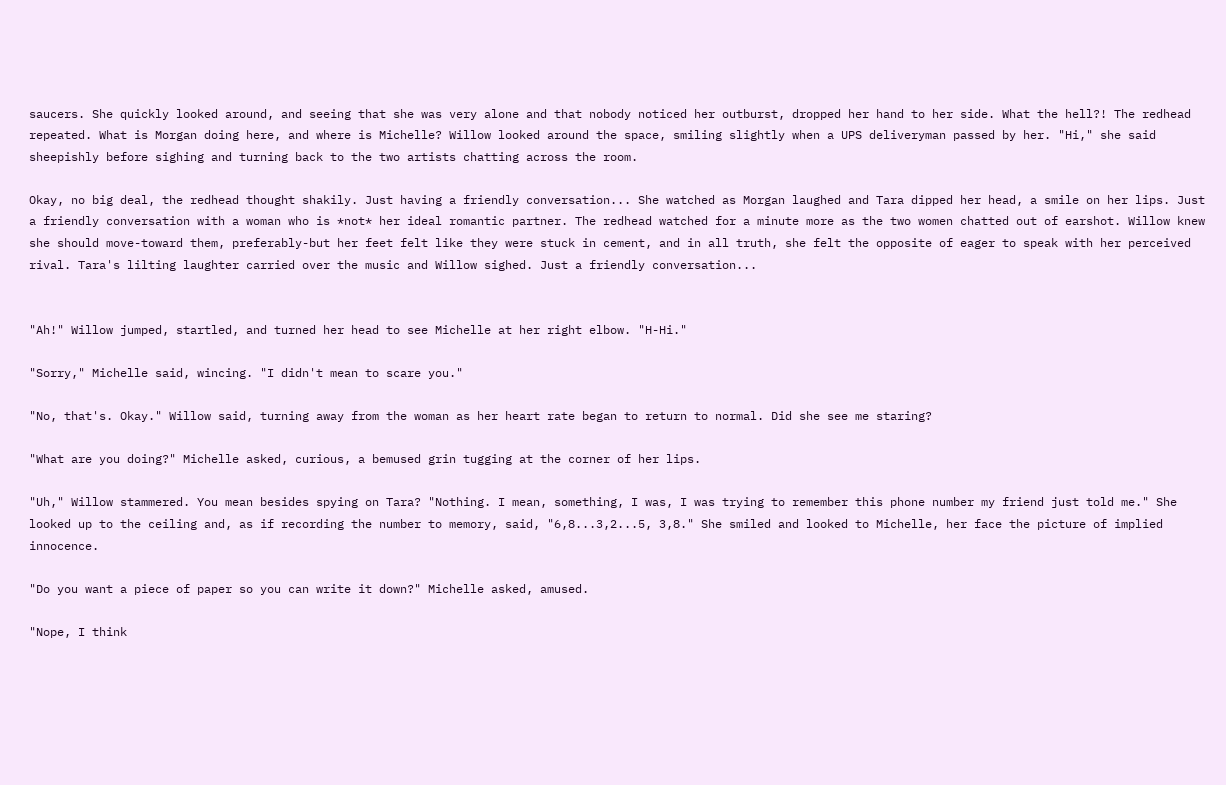saucers. She quickly looked around, and seeing that she was very alone and that nobody noticed her outburst, dropped her hand to her side. What the hell?! The redhead repeated. What is Morgan doing here, and where is Michelle? Willow looked around the space, smiling slightly when a UPS deliveryman passed by her. "Hi," she said sheepishly before sighing and turning back to the two artists chatting across the room.

Okay, no big deal, the redhead thought shakily. Just having a friendly conversation... She watched as Morgan laughed and Tara dipped her head, a smile on her lips. Just a friendly conversation with a woman who is *not* her ideal romantic partner. The redhead watched for a minute more as the two women chatted out of earshot. Willow knew she should move-toward them, preferably-but her feet felt like they were stuck in cement, and in all truth, she felt the opposite of eager to speak with her perceived rival. Tara's lilting laughter carried over the music and Willow sighed. Just a friendly conversation...


"Ah!" Willow jumped, startled, and turned her head to see Michelle at her right elbow. "H-Hi."

"Sorry," Michelle said, wincing. "I didn't mean to scare you."

"No, that's. Okay." Willow said, turning away from the woman as her heart rate began to return to normal. Did she see me staring?

"What are you doing?" Michelle asked, curious, a bemused grin tugging at the corner of her lips.

"Uh," Willow stammered. You mean besides spying on Tara? "Nothing. I mean, something, I was, I was trying to remember this phone number my friend just told me." She looked up to the ceiling and, as if recording the number to memory, said, "6,8...3,2...5, 3,8." She smiled and looked to Michelle, her face the picture of implied innocence.

"Do you want a piece of paper so you can write it down?" Michelle asked, amused.

"Nope, I think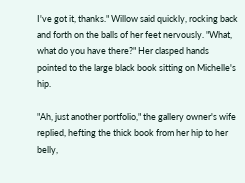I've got it, thanks." Willow said quickly, rocking back and forth on the balls of her feet nervously. "What, what do you have there?" Her clasped hands pointed to the large black book sitting on Michelle's hip.

"Ah, just another portfolio," the gallery owner's wife replied, hefting the thick book from her hip to her belly,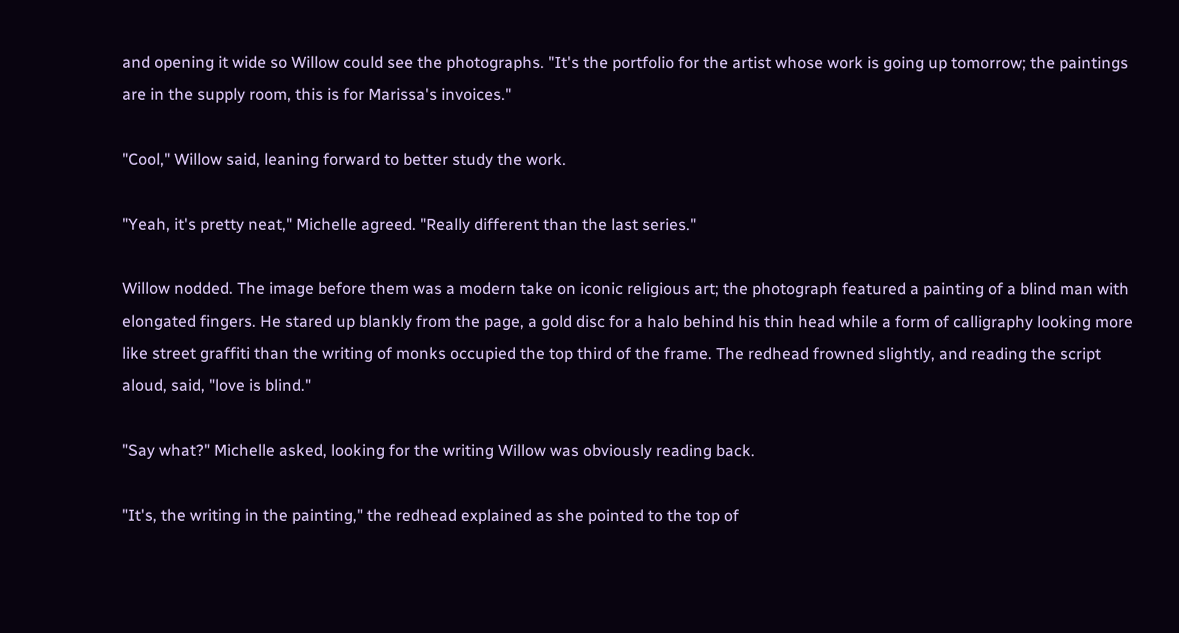and opening it wide so Willow could see the photographs. "It's the portfolio for the artist whose work is going up tomorrow; the paintings are in the supply room, this is for Marissa's invoices."

"Cool," Willow said, leaning forward to better study the work.

"Yeah, it's pretty neat," Michelle agreed. "Really different than the last series."

Willow nodded. The image before them was a modern take on iconic religious art; the photograph featured a painting of a blind man with elongated fingers. He stared up blankly from the page, a gold disc for a halo behind his thin head while a form of calligraphy looking more like street graffiti than the writing of monks occupied the top third of the frame. The redhead frowned slightly, and reading the script aloud, said, "love is blind."

"Say what?" Michelle asked, looking for the writing Willow was obviously reading back.

"It's, the writing in the painting," the redhead explained as she pointed to the top of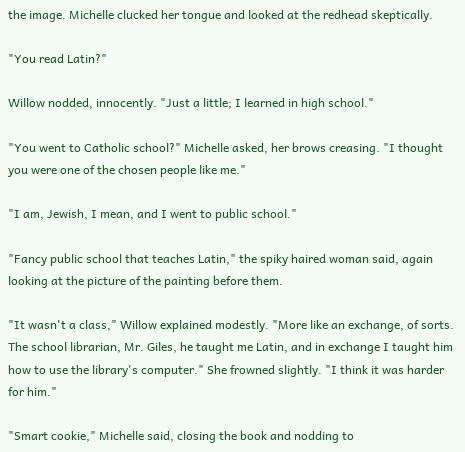the image. Michelle clucked her tongue and looked at the redhead skeptically.

"You read Latin?"

Willow nodded, innocently. "Just a little; I learned in high school."

"You went to Catholic school?" Michelle asked, her brows creasing. "I thought you were one of the chosen people like me."

"I am, Jewish, I mean, and I went to public school."

"Fancy public school that teaches Latin," the spiky haired woman said, again looking at the picture of the painting before them.

"It wasn't a class," Willow explained modestly. "More like an exchange, of sorts. The school librarian, Mr. Giles, he taught me Latin, and in exchange I taught him how to use the library's computer." She frowned slightly. "I think it was harder for him."

"Smart cookie," Michelle said, closing the book and nodding to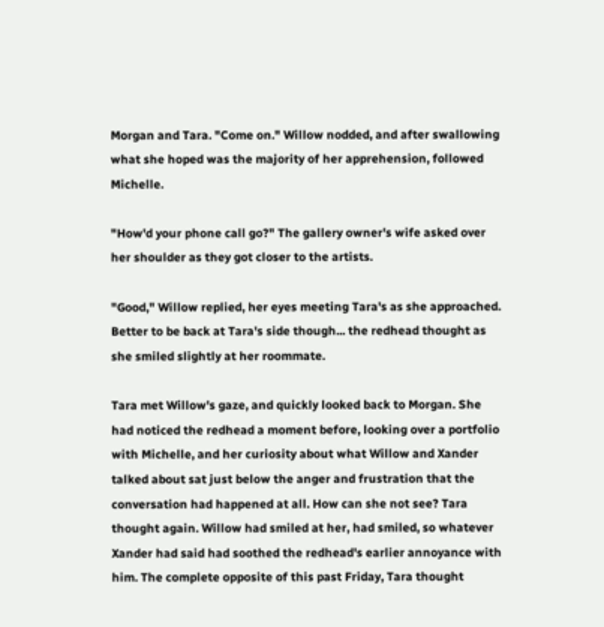Morgan and Tara. "Come on." Willow nodded, and after swallowing what she hoped was the majority of her apprehension, followed Michelle.

"How'd your phone call go?" The gallery owner's wife asked over her shoulder as they got closer to the artists.

"Good," Willow replied, her eyes meeting Tara's as she approached. Better to be back at Tara's side though... the redhead thought as she smiled slightly at her roommate.

Tara met Willow's gaze, and quickly looked back to Morgan. She had noticed the redhead a moment before, looking over a portfolio with Michelle, and her curiosity about what Willow and Xander talked about sat just below the anger and frustration that the conversation had happened at all. How can she not see? Tara thought again. Willow had smiled at her, had smiled, so whatever Xander had said had soothed the redhead's earlier annoyance with him. The complete opposite of this past Friday, Tara thought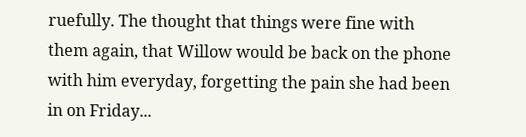ruefully. The thought that things were fine with them again, that Willow would be back on the phone with him everyday, forgetting the pain she had been in on Friday...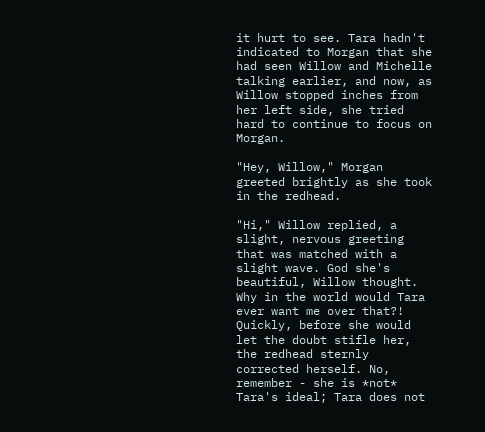it hurt to see. Tara hadn't indicated to Morgan that she had seen Willow and Michelle talking earlier, and now, as Willow stopped inches from her left side, she tried hard to continue to focus on Morgan.

"Hey, Willow," Morgan greeted brightly as she took in the redhead.

"Hi," Willow replied, a slight, nervous greeting that was matched with a slight wave. God she's beautiful, Willow thought. Why in the world would Tara ever want me over that?! Quickly, before she would let the doubt stifle her, the redhead sternly corrected herself. No, remember - she is *not* Tara's ideal; Tara does not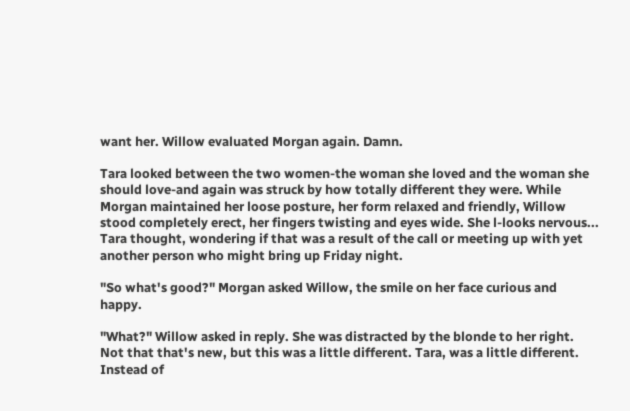want her. Willow evaluated Morgan again. Damn.

Tara looked between the two women-the woman she loved and the woman she should love-and again was struck by how totally different they were. While Morgan maintained her loose posture, her form relaxed and friendly, Willow stood completely erect, her fingers twisting and eyes wide. She l-looks nervous... Tara thought, wondering if that was a result of the call or meeting up with yet another person who might bring up Friday night.

"So what's good?" Morgan asked Willow, the smile on her face curious and happy.

"What?" Willow asked in reply. She was distracted by the blonde to her right. Not that that's new, but this was a little different. Tara, was a little different. Instead of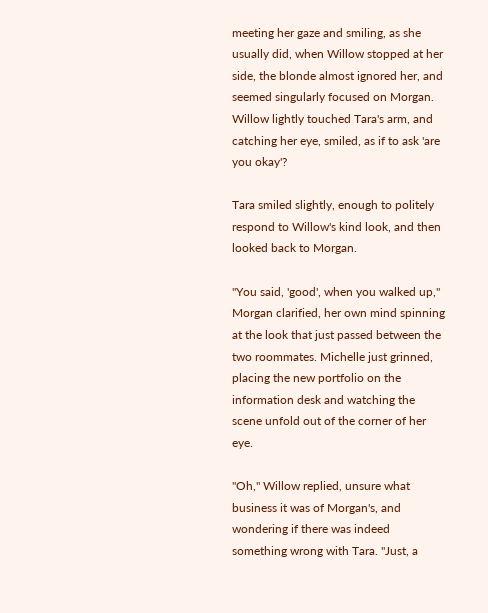meeting her gaze and smiling, as she usually did, when Willow stopped at her side, the blonde almost ignored her, and seemed singularly focused on Morgan. Willow lightly touched Tara's arm, and catching her eye, smiled, as if to ask 'are you okay'?

Tara smiled slightly, enough to politely respond to Willow's kind look, and then looked back to Morgan.

"You said, 'good', when you walked up," Morgan clarified, her own mind spinning at the look that just passed between the two roommates. Michelle just grinned, placing the new portfolio on the information desk and watching the scene unfold out of the corner of her eye.

"Oh," Willow replied, unsure what business it was of Morgan's, and wondering if there was indeed something wrong with Tara. "Just, a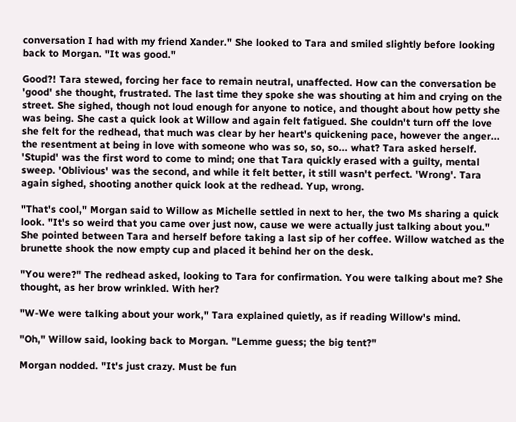conversation I had with my friend Xander." She looked to Tara and smiled slightly before looking back to Morgan. "It was good."

Good?! Tara stewed, forcing her face to remain neutral, unaffected. How can the conversation be 'good' she thought, frustrated. The last time they spoke she was shouting at him and crying on the street. She sighed, though not loud enough for anyone to notice, and thought about how petty she was being. She cast a quick look at Willow and again felt fatigued. She couldn't turn off the love she felt for the redhead, that much was clear by her heart's quickening pace, however the anger... the resentment at being in love with someone who was so, so, so... what? Tara asked herself. 'Stupid' was the first word to come to mind; one that Tara quickly erased with a guilty, mental sweep. 'Oblivious' was the second, and while it felt better, it still wasn't perfect. 'Wrong'. Tara again sighed, shooting another quick look at the redhead. Yup, wrong.

"That's cool," Morgan said to Willow as Michelle settled in next to her, the two Ms sharing a quick look. "It's so weird that you came over just now, cause we were actually just talking about you." She pointed between Tara and herself before taking a last sip of her coffee. Willow watched as the brunette shook the now empty cup and placed it behind her on the desk.

"You were?" The redhead asked, looking to Tara for confirmation. You were talking about me? She thought, as her brow wrinkled. With her?

"W-We were talking about your work," Tara explained quietly, as if reading Willow's mind.

"Oh," Willow said, looking back to Morgan. "Lemme guess; the big tent?"

Morgan nodded. "It's just crazy. Must be fun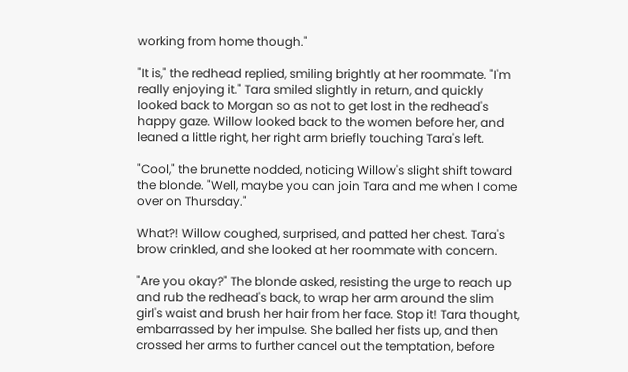working from home though."

"It is," the redhead replied, smiling brightly at her roommate. "I'm really enjoying it." Tara smiled slightly in return, and quickly looked back to Morgan so as not to get lost in the redhead's happy gaze. Willow looked back to the women before her, and leaned a little right, her right arm briefly touching Tara's left.

"Cool," the brunette nodded, noticing Willow's slight shift toward the blonde. "Well, maybe you can join Tara and me when I come over on Thursday."

What?! Willow coughed, surprised, and patted her chest. Tara's brow crinkled, and she looked at her roommate with concern.

"Are you okay?" The blonde asked, resisting the urge to reach up and rub the redhead's back, to wrap her arm around the slim girl's waist and brush her hair from her face. Stop it! Tara thought, embarrassed by her impulse. She balled her fists up, and then crossed her arms to further cancel out the temptation, before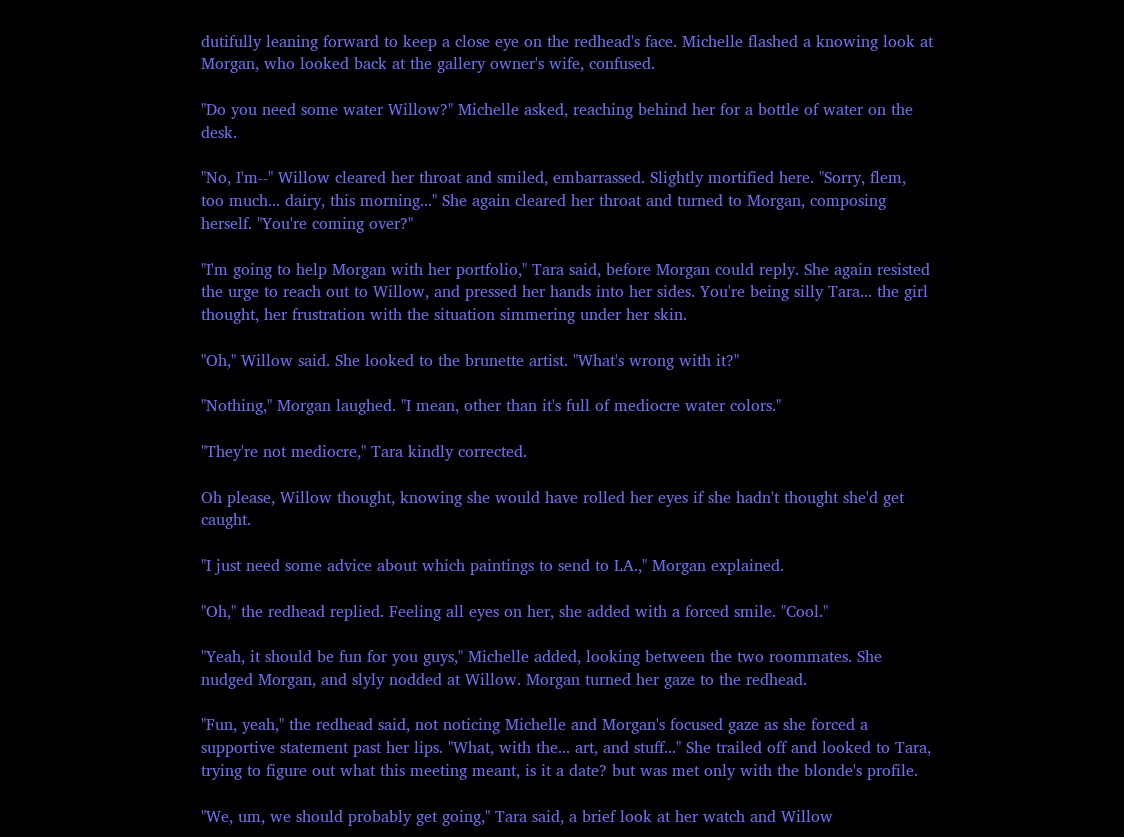dutifully leaning forward to keep a close eye on the redhead's face. Michelle flashed a knowing look at Morgan, who looked back at the gallery owner's wife, confused.

"Do you need some water Willow?" Michelle asked, reaching behind her for a bottle of water on the desk.

"No, I'm--" Willow cleared her throat and smiled, embarrassed. Slightly mortified here. "Sorry, flem, too much... dairy, this morning..." She again cleared her throat and turned to Morgan, composing herself. "You're coming over?"

"I'm going to help Morgan with her portfolio," Tara said, before Morgan could reply. She again resisted the urge to reach out to Willow, and pressed her hands into her sides. You're being silly Tara... the girl thought, her frustration with the situation simmering under her skin.

"Oh," Willow said. She looked to the brunette artist. "What's wrong with it?"

"Nothing," Morgan laughed. "I mean, other than it's full of mediocre water colors."

"They're not mediocre," Tara kindly corrected.

Oh please, Willow thought, knowing she would have rolled her eyes if she hadn't thought she'd get caught.

"I just need some advice about which paintings to send to LA.," Morgan explained.

"Oh," the redhead replied. Feeling all eyes on her, she added with a forced smile. "Cool."

"Yeah, it should be fun for you guys," Michelle added, looking between the two roommates. She nudged Morgan, and slyly nodded at Willow. Morgan turned her gaze to the redhead.

"Fun, yeah," the redhead said, not noticing Michelle and Morgan's focused gaze as she forced a supportive statement past her lips. "What, with the... art, and stuff..." She trailed off and looked to Tara, trying to figure out what this meeting meant, is it a date? but was met only with the blonde's profile.

"We, um, we should probably get going," Tara said, a brief look at her watch and Willow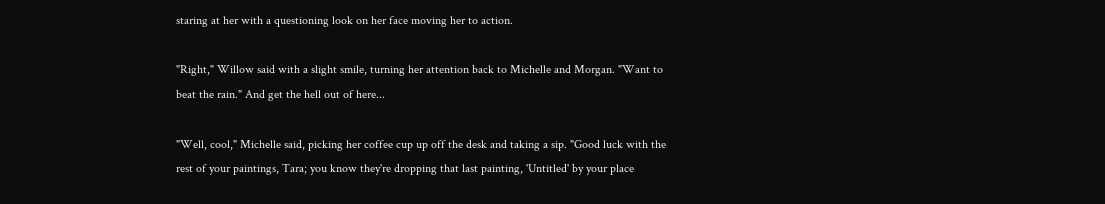staring at her with a questioning look on her face moving her to action.

"Right," Willow said with a slight smile, turning her attention back to Michelle and Morgan. "Want to beat the rain." And get the hell out of here...

"Well, cool," Michelle said, picking her coffee cup up off the desk and taking a sip. "Good luck with the rest of your paintings, Tara; you know they're dropping that last painting, 'Untitled' by your place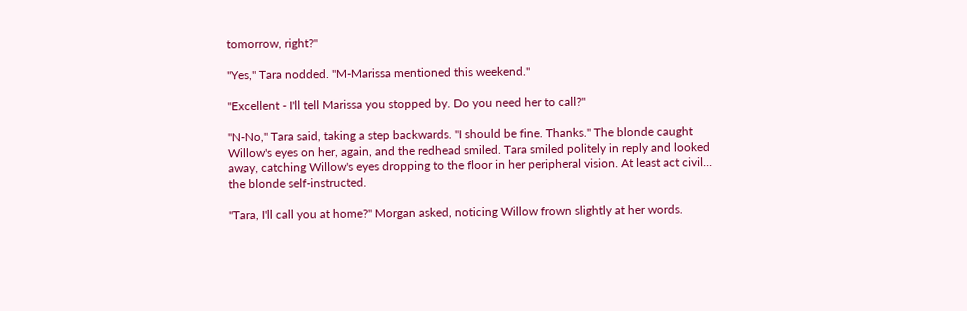tomorrow, right?"

"Yes," Tara nodded. "M-Marissa mentioned this weekend."

"Excellent - I'll tell Marissa you stopped by. Do you need her to call?"

"N-No," Tara said, taking a step backwards. "I should be fine. Thanks." The blonde caught Willow's eyes on her, again, and the redhead smiled. Tara smiled politely in reply and looked away, catching Willow's eyes dropping to the floor in her peripheral vision. At least act civil... the blonde self-instructed.

"Tara, I'll call you at home?" Morgan asked, noticing Willow frown slightly at her words.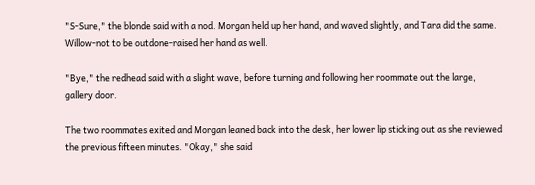"S-Sure," the blonde said with a nod. Morgan held up her hand, and waved slightly, and Tara did the same. Willow-not to be outdone-raised her hand as well.

"Bye," the redhead said with a slight wave, before turning and following her roommate out the large, gallery door.

The two roommates exited and Morgan leaned back into the desk, her lower lip sticking out as she reviewed the previous fifteen minutes. "Okay," she said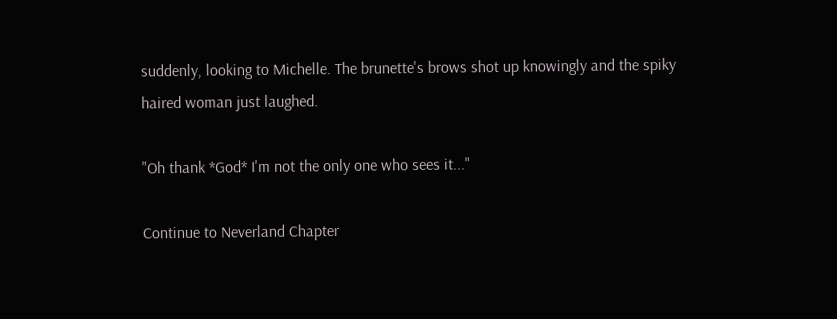suddenly, looking to Michelle. The brunette's brows shot up knowingly and the spiky haired woman just laughed.

"Oh thank *God* I'm not the only one who sees it..."

Continue to Neverland Chapter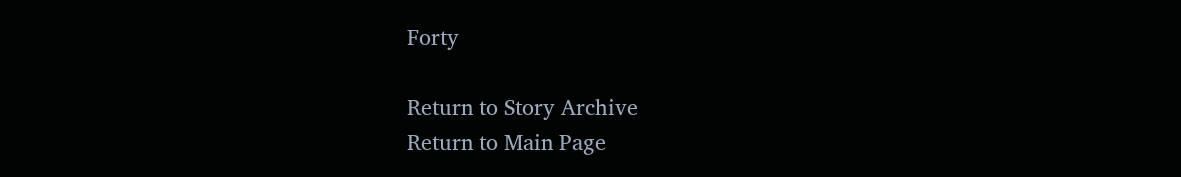Forty

Return to Story Archive
Return to Main Page